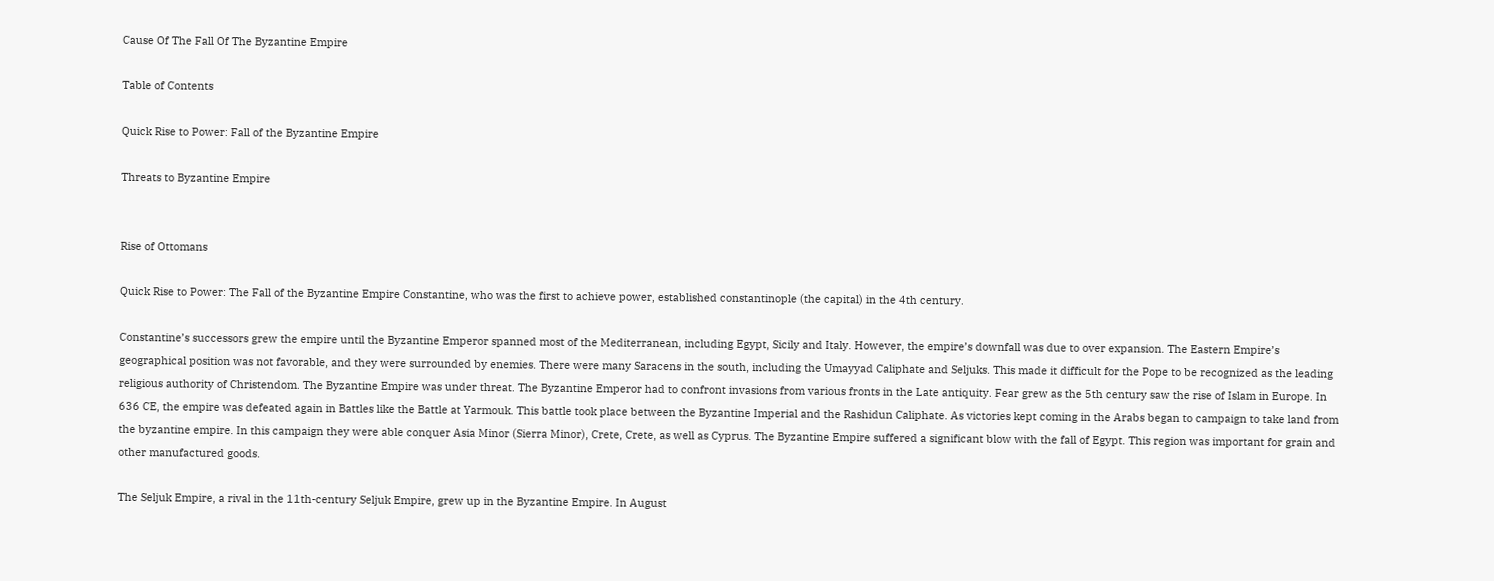Cause Of The Fall Of The Byzantine Empire

Table of Contents

Quick Rise to Power: Fall of the Byzantine Empire

Threats to Byzantine Empire


Rise of Ottomans

Quick Rise to Power: The Fall of the Byzantine Empire Constantine, who was the first to achieve power, established constantinople (the capital) in the 4th century.

Constantine’s successors grew the empire until the Byzantine Emperor spanned most of the Mediterranean, including Egypt, Sicily and Italy. However, the empire’s downfall was due to over expansion. The Eastern Empire’s geographical position was not favorable, and they were surrounded by enemies. There were many Saracens in the south, including the Umayyad Caliphate and Seljuks. This made it difficult for the Pope to be recognized as the leading religious authority of Christendom. The Byzantine Empire was under threat. The Byzantine Emperor had to confront invasions from various fronts in the Late antiquity. Fear grew as the 5th century saw the rise of Islam in Europe. In 636 CE, the empire was defeated again in Battles like the Battle at Yarmouk. This battle took place between the Byzantine Imperial and the Rashidun Caliphate. As victories kept coming in the Arabs began to campaign to take land from the byzantine empire. In this campaign they were able conquer Asia Minor (Sierra Minor), Crete, Crete, as well as Cyprus. The Byzantine Empire suffered a significant blow with the fall of Egypt. This region was important for grain and other manufactured goods.

The Seljuk Empire, a rival in the 11th-century Seljuk Empire, grew up in the Byzantine Empire. In August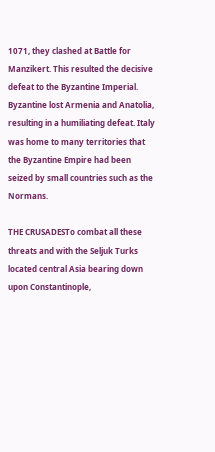1071, they clashed at Battle for Manzikert. This resulted the decisive defeat to the Byzantine Imperial. Byzantine lost Armenia and Anatolia, resulting in a humiliating defeat. Italy was home to many territories that the Byzantine Empire had been seized by small countries such as the Normans.

THE CRUSADESTo combat all these threats and with the Seljuk Turks located central Asia bearing down upon Constantinople,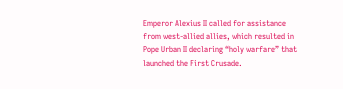Emperor Alexius II called for assistance from west-allied allies, which resulted in Pope Urban II declaring “holy warfare” that launched the First Crusade.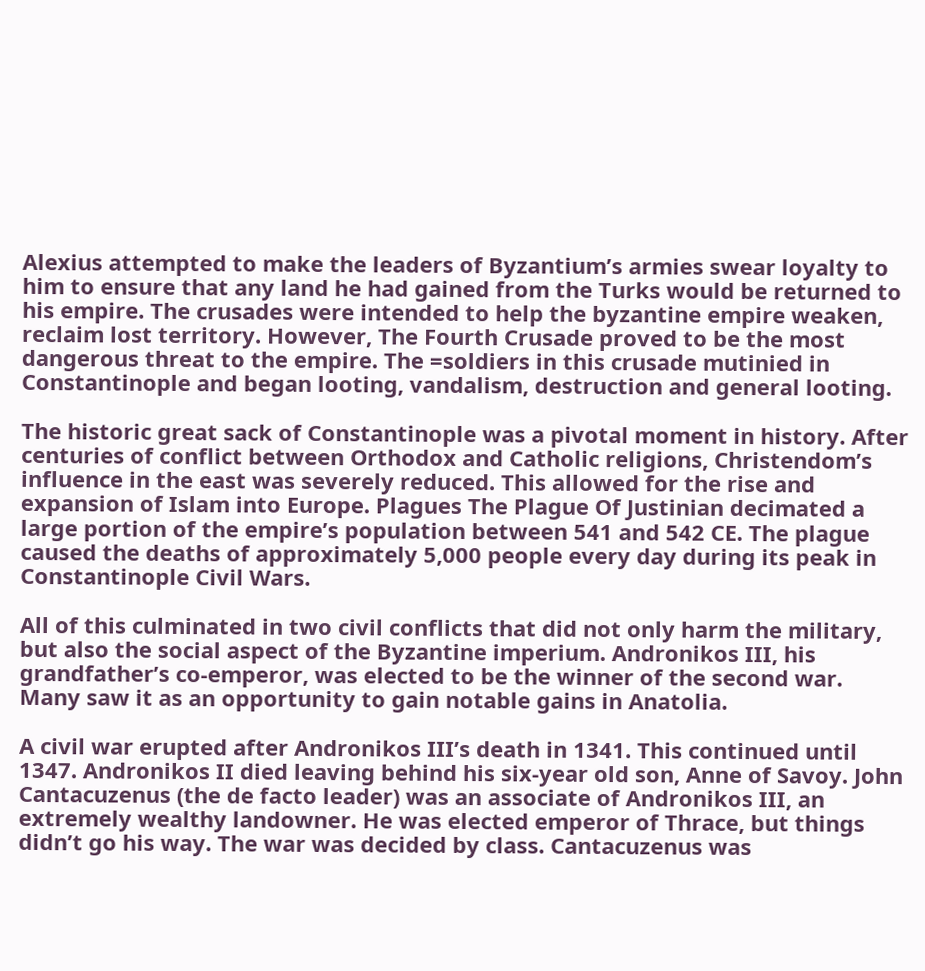Alexius attempted to make the leaders of Byzantium’s armies swear loyalty to him to ensure that any land he had gained from the Turks would be returned to his empire. The crusades were intended to help the byzantine empire weaken, reclaim lost territory. However, The Fourth Crusade proved to be the most dangerous threat to the empire. The =soldiers in this crusade mutinied in Constantinople and began looting, vandalism, destruction and general looting.

The historic great sack of Constantinople was a pivotal moment in history. After centuries of conflict between Orthodox and Catholic religions, Christendom’s influence in the east was severely reduced. This allowed for the rise and expansion of Islam into Europe. Plagues The Plague Of Justinian decimated a large portion of the empire’s population between 541 and 542 CE. The plague caused the deaths of approximately 5,000 people every day during its peak in Constantinople Civil Wars.

All of this culminated in two civil conflicts that did not only harm the military, but also the social aspect of the Byzantine imperium. Andronikos III, his grandfather’s co-emperor, was elected to be the winner of the second war. Many saw it as an opportunity to gain notable gains in Anatolia.

A civil war erupted after Andronikos III’s death in 1341. This continued until 1347. Andronikos II died leaving behind his six-year old son, Anne of Savoy. John Cantacuzenus (the de facto leader) was an associate of Andronikos III, an extremely wealthy landowner. He was elected emperor of Thrace, but things didn’t go his way. The war was decided by class. Cantacuzenus was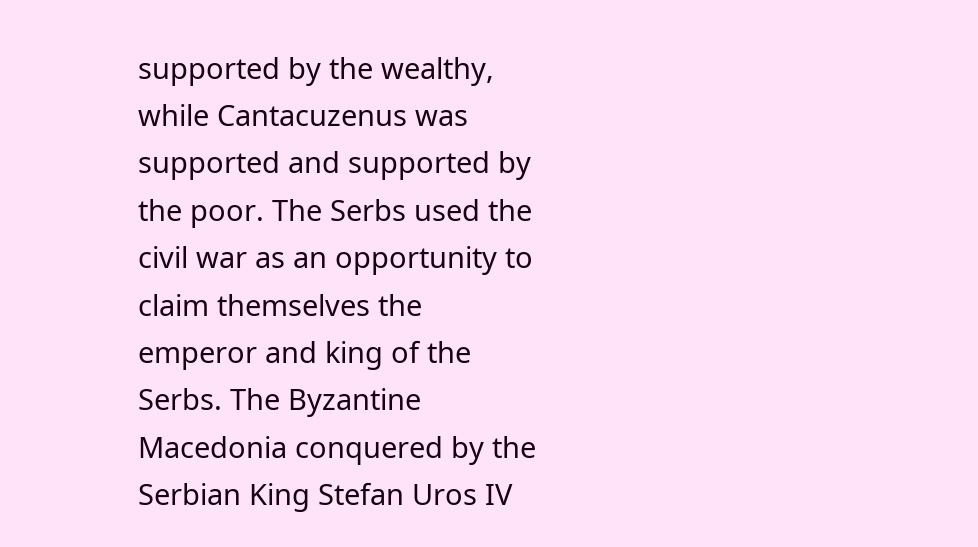supported by the wealthy, while Cantacuzenus was supported and supported by the poor. The Serbs used the civil war as an opportunity to claim themselves the emperor and king of the Serbs. The Byzantine Macedonia conquered by the Serbian King Stefan Uros IV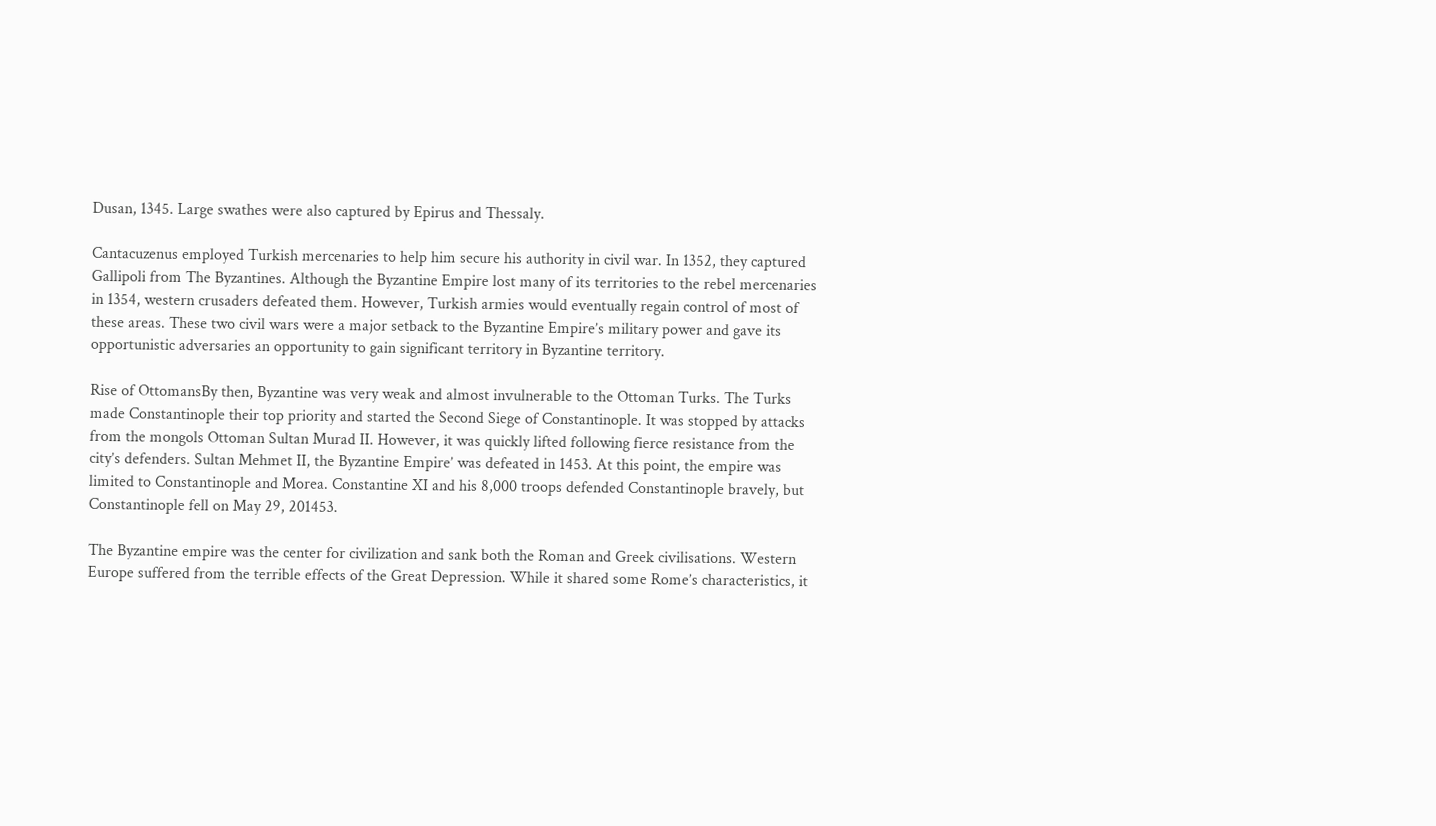Dusan, 1345. Large swathes were also captured by Epirus and Thessaly.

Cantacuzenus employed Turkish mercenaries to help him secure his authority in civil war. In 1352, they captured Gallipoli from The Byzantines. Although the Byzantine Empire lost many of its territories to the rebel mercenaries in 1354, western crusaders defeated them. However, Turkish armies would eventually regain control of most of these areas. These two civil wars were a major setback to the Byzantine Empire’s military power and gave its opportunistic adversaries an opportunity to gain significant territory in Byzantine territory.

Rise of OttomansBy then, Byzantine was very weak and almost invulnerable to the Ottoman Turks. The Turks made Constantinople their top priority and started the Second Siege of Constantinople. It was stopped by attacks from the mongols Ottoman Sultan Murad II. However, it was quickly lifted following fierce resistance from the city’s defenders. Sultan Mehmet II, the Byzantine Empire’ was defeated in 1453. At this point, the empire was limited to Constantinople and Morea. Constantine XI and his 8,000 troops defended Constantinople bravely, but Constantinople fell on May 29, 201453.

The Byzantine empire was the center for civilization and sank both the Roman and Greek civilisations. Western Europe suffered from the terrible effects of the Great Depression. While it shared some Rome’s characteristics, it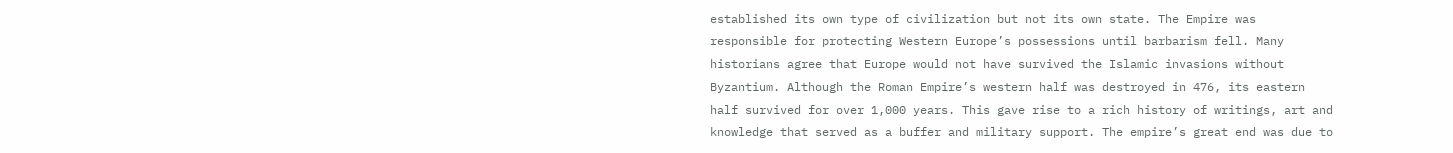established its own type of civilization but not its own state. The Empire was responsible for protecting Western Europe’s possessions until barbarism fell. Many historians agree that Europe would not have survived the Islamic invasions without Byzantium. Although the Roman Empire’s western half was destroyed in 476, its eastern half survived for over 1,000 years. This gave rise to a rich history of writings, art and knowledge that served as a buffer and military support. The empire’s great end was due to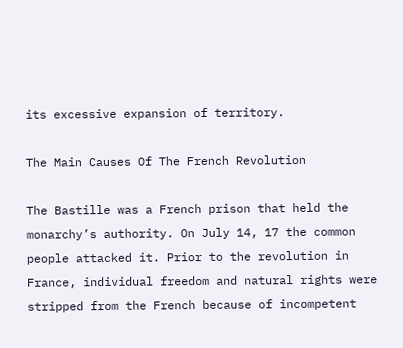its excessive expansion of territory.

The Main Causes Of The French Revolution

The Bastille was a French prison that held the monarchy’s authority. On July 14, 17 the common people attacked it. Prior to the revolution in France, individual freedom and natural rights were stripped from the French because of incompetent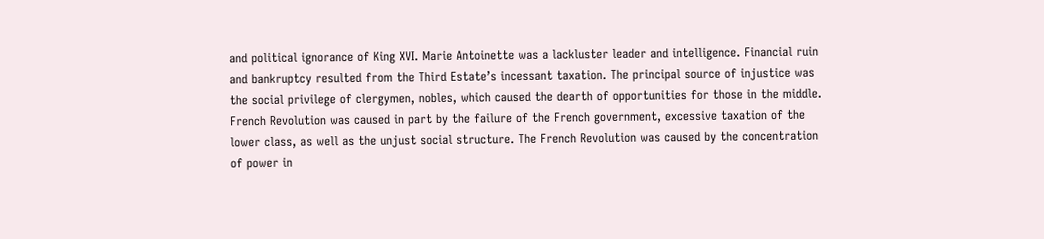and political ignorance of King XVI. Marie Antoinette was a lackluster leader and intelligence. Financial ruin and bankruptcy resulted from the Third Estate’s incessant taxation. The principal source of injustice was the social privilege of clergymen, nobles, which caused the dearth of opportunities for those in the middle. French Revolution was caused in part by the failure of the French government, excessive taxation of the lower class, as well as the unjust social structure. The French Revolution was caused by the concentration of power in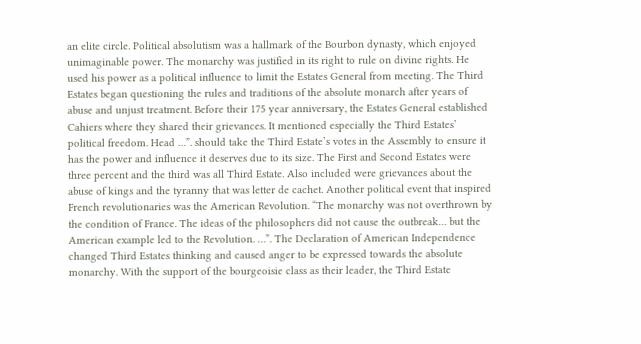an elite circle. Political absolutism was a hallmark of the Bourbon dynasty, which enjoyed unimaginable power. The monarchy was justified in its right to rule on divine rights. He used his power as a political influence to limit the Estates General from meeting. The Third Estates began questioning the rules and traditions of the absolute monarch after years of abuse and unjust treatment. Before their 175 year anniversary, the Estates General established Cahiers where they shared their grievances. It mentioned especially the Third Estates’ political freedom. Head …”. should take the Third Estate’s votes in the Assembly to ensure it has the power and influence it deserves due to its size. The First and Second Estates were three percent and the third was all Third Estate. Also included were grievances about the abuse of kings and the tyranny that was letter de cachet. Another political event that inspired French revolutionaries was the American Revolution. “The monarchy was not overthrown by the condition of France. The ideas of the philosophers did not cause the outbreak… but the American example led to the Revolution. …”. The Declaration of American Independence changed Third Estates thinking and caused anger to be expressed towards the absolute monarchy. With the support of the bourgeoisie class as their leader, the Third Estate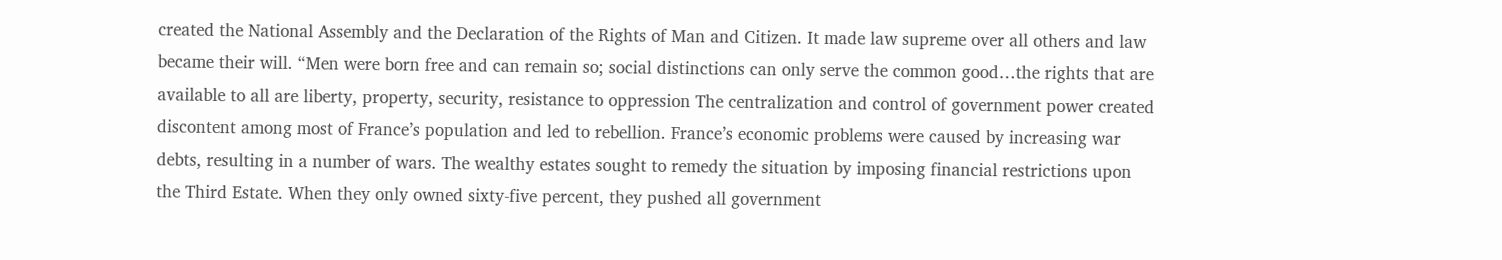created the National Assembly and the Declaration of the Rights of Man and Citizen. It made law supreme over all others and law became their will. “Men were born free and can remain so; social distinctions can only serve the common good…the rights that are available to all are liberty, property, security, resistance to oppression The centralization and control of government power created discontent among most of France’s population and led to rebellion. France’s economic problems were caused by increasing war debts, resulting in a number of wars. The wealthy estates sought to remedy the situation by imposing financial restrictions upon the Third Estate. When they only owned sixty-five percent, they pushed all government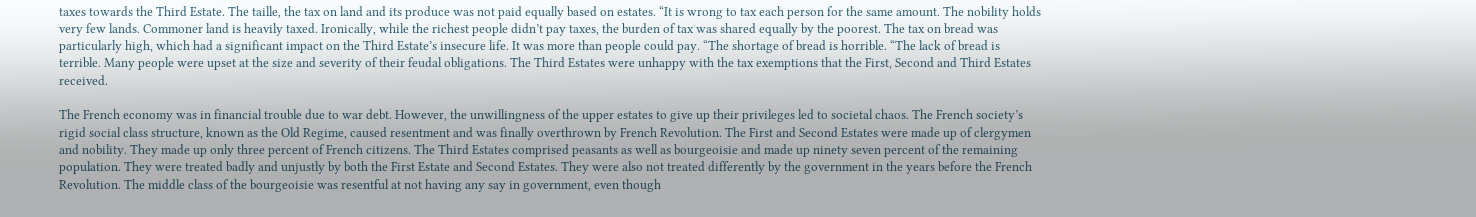taxes towards the Third Estate. The taille, the tax on land and its produce was not paid equally based on estates. “It is wrong to tax each person for the same amount. The nobility holds very few lands. Commoner land is heavily taxed. Ironically, while the richest people didn’t pay taxes, the burden of tax was shared equally by the poorest. The tax on bread was particularly high, which had a significant impact on the Third Estate’s insecure life. It was more than people could pay. “The shortage of bread is horrible. “The lack of bread is terrible. Many people were upset at the size and severity of their feudal obligations. The Third Estates were unhappy with the tax exemptions that the First, Second and Third Estates received.

The French economy was in financial trouble due to war debt. However, the unwillingness of the upper estates to give up their privileges led to societal chaos. The French society’s rigid social class structure, known as the Old Regime, caused resentment and was finally overthrown by French Revolution. The First and Second Estates were made up of clergymen and nobility. They made up only three percent of French citizens. The Third Estates comprised peasants as well as bourgeoisie and made up ninety seven percent of the remaining population. They were treated badly and unjustly by both the First Estate and Second Estates. They were also not treated differently by the government in the years before the French Revolution. The middle class of the bourgeoisie was resentful at not having any say in government, even though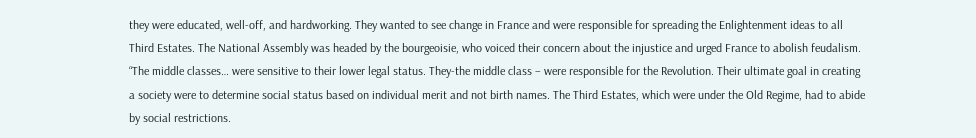they were educated, well-off, and hardworking. They wanted to see change in France and were responsible for spreading the Enlightenment ideas to all Third Estates. The National Assembly was headed by the bourgeoisie, who voiced their concern about the injustice and urged France to abolish feudalism. “The middle classes… were sensitive to their lower legal status. They-the middle class – were responsible for the Revolution. Their ultimate goal in creating a society were to determine social status based on individual merit and not birth names. The Third Estates, which were under the Old Regime, had to abide by social restrictions.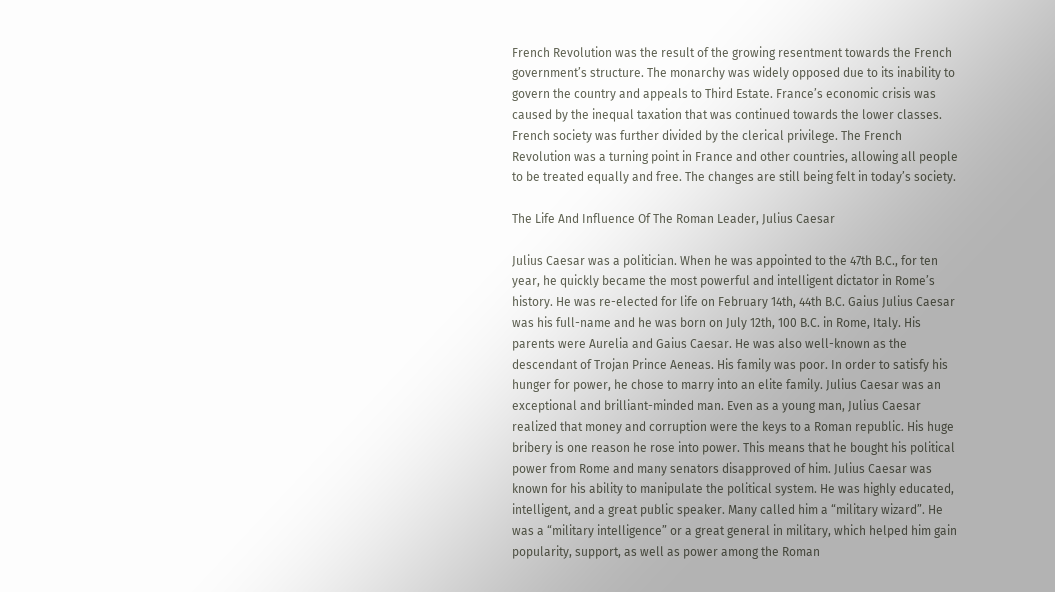French Revolution was the result of the growing resentment towards the French government’s structure. The monarchy was widely opposed due to its inability to govern the country and appeals to Third Estate. France’s economic crisis was caused by the inequal taxation that was continued towards the lower classes. French society was further divided by the clerical privilege. The French Revolution was a turning point in France and other countries, allowing all people to be treated equally and free. The changes are still being felt in today’s society.

The Life And Influence Of The Roman Leader, Julius Caesar

Julius Caesar was a politician. When he was appointed to the 47th B.C., for ten year, he quickly became the most powerful and intelligent dictator in Rome’s history. He was re-elected for life on February 14th, 44th B.C. Gaius Julius Caesar was his full-name and he was born on July 12th, 100 B.C. in Rome, Italy. His parents were Aurelia and Gaius Caesar. He was also well-known as the descendant of Trojan Prince Aeneas. His family was poor. In order to satisfy his hunger for power, he chose to marry into an elite family. Julius Caesar was an exceptional and brilliant-minded man. Even as a young man, Julius Caesar realized that money and corruption were the keys to a Roman republic. His huge bribery is one reason he rose into power. This means that he bought his political power from Rome and many senators disapproved of him. Julius Caesar was known for his ability to manipulate the political system. He was highly educated, intelligent, and a great public speaker. Many called him a “military wizard”. He was a “military intelligence” or a great general in military, which helped him gain popularity, support, as well as power among the Roman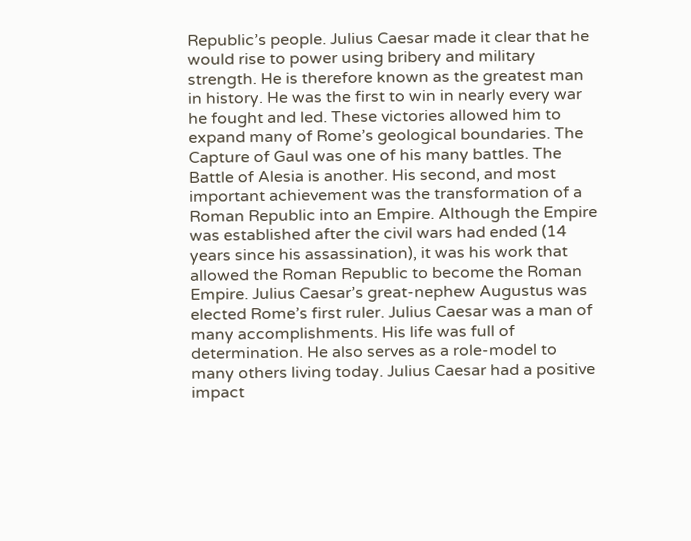Republic’s people. Julius Caesar made it clear that he would rise to power using bribery and military strength. He is therefore known as the greatest man in history. He was the first to win in nearly every war he fought and led. These victories allowed him to expand many of Rome’s geological boundaries. The Capture of Gaul was one of his many battles. The Battle of Alesia is another. His second, and most important achievement was the transformation of a Roman Republic into an Empire. Although the Empire was established after the civil wars had ended (14 years since his assassination), it was his work that allowed the Roman Republic to become the Roman Empire. Julius Caesar’s great-nephew Augustus was elected Rome’s first ruler. Julius Caesar was a man of many accomplishments. His life was full of determination. He also serves as a role-model to many others living today. Julius Caesar had a positive impact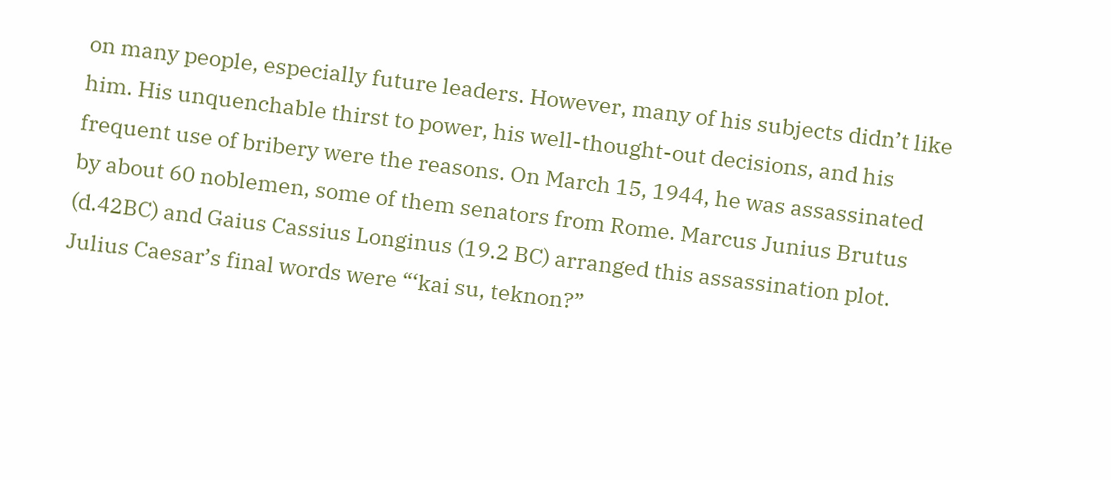on many people, especially future leaders. However, many of his subjects didn’t like him. His unquenchable thirst to power, his well-thought-out decisions, and his frequent use of bribery were the reasons. On March 15, 1944, he was assassinated by about 60 noblemen, some of them senators from Rome. Marcus Junius Brutus (d.42BC) and Gaius Cassius Longinus (19.2 BC) arranged this assassination plot. Julius Caesar’s final words were “‘kai su, teknon?”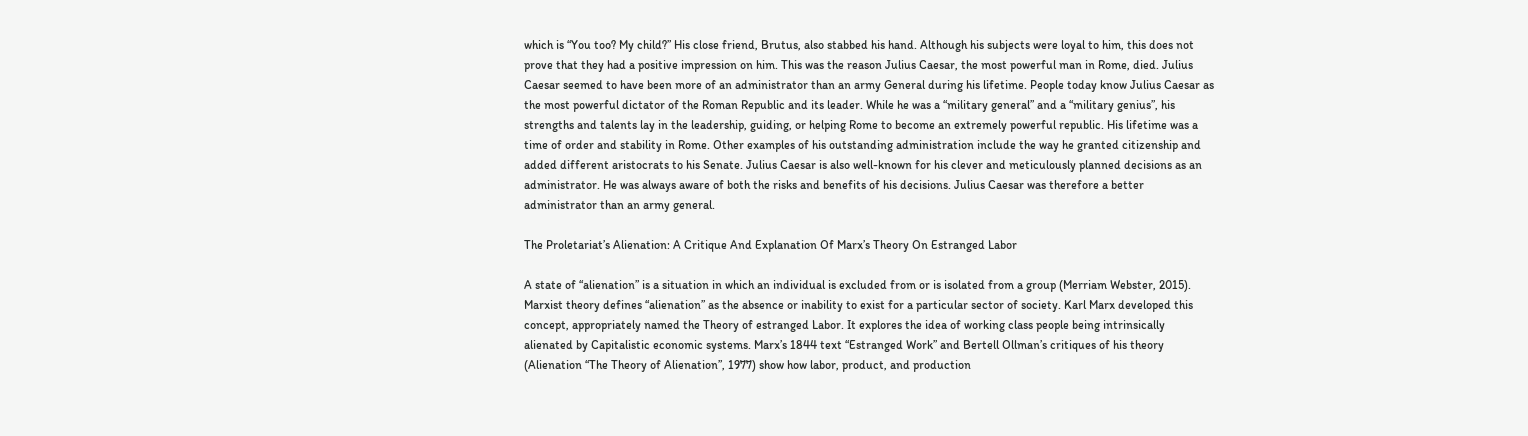which is “You too? My child?” His close friend, Brutus, also stabbed his hand. Although his subjects were loyal to him, this does not prove that they had a positive impression on him. This was the reason Julius Caesar, the most powerful man in Rome, died. Julius Caesar seemed to have been more of an administrator than an army General during his lifetime. People today know Julius Caesar as the most powerful dictator of the Roman Republic and its leader. While he was a “military general” and a “military genius”, his strengths and talents lay in the leadership, guiding, or helping Rome to become an extremely powerful republic. His lifetime was a time of order and stability in Rome. Other examples of his outstanding administration include the way he granted citizenship and added different aristocrats to his Senate. Julius Caesar is also well-known for his clever and meticulously planned decisions as an administrator. He was always aware of both the risks and benefits of his decisions. Julius Caesar was therefore a better administrator than an army general.

The Proletariat’s Alienation: A Critique And Explanation Of Marx’s Theory On Estranged Labor

A state of “alienation” is a situation in which an individual is excluded from or is isolated from a group (Merriam Webster, 2015). Marxist theory defines “alienation” as the absence or inability to exist for a particular sector of society. Karl Marx developed this concept, appropriately named the Theory of estranged Labor. It explores the idea of working class people being intrinsically alienated by Capitalistic economic systems. Marx’s 1844 text “Estranged Work” and Bertell Ollman’s critiques of his theory (Alienation “The Theory of Alienation”, 1977) show how labor, product, and production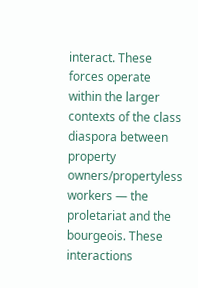interact. These forces operate within the larger contexts of the class diaspora between property owners/propertyless workers — the proletariat and the bourgeois. These interactions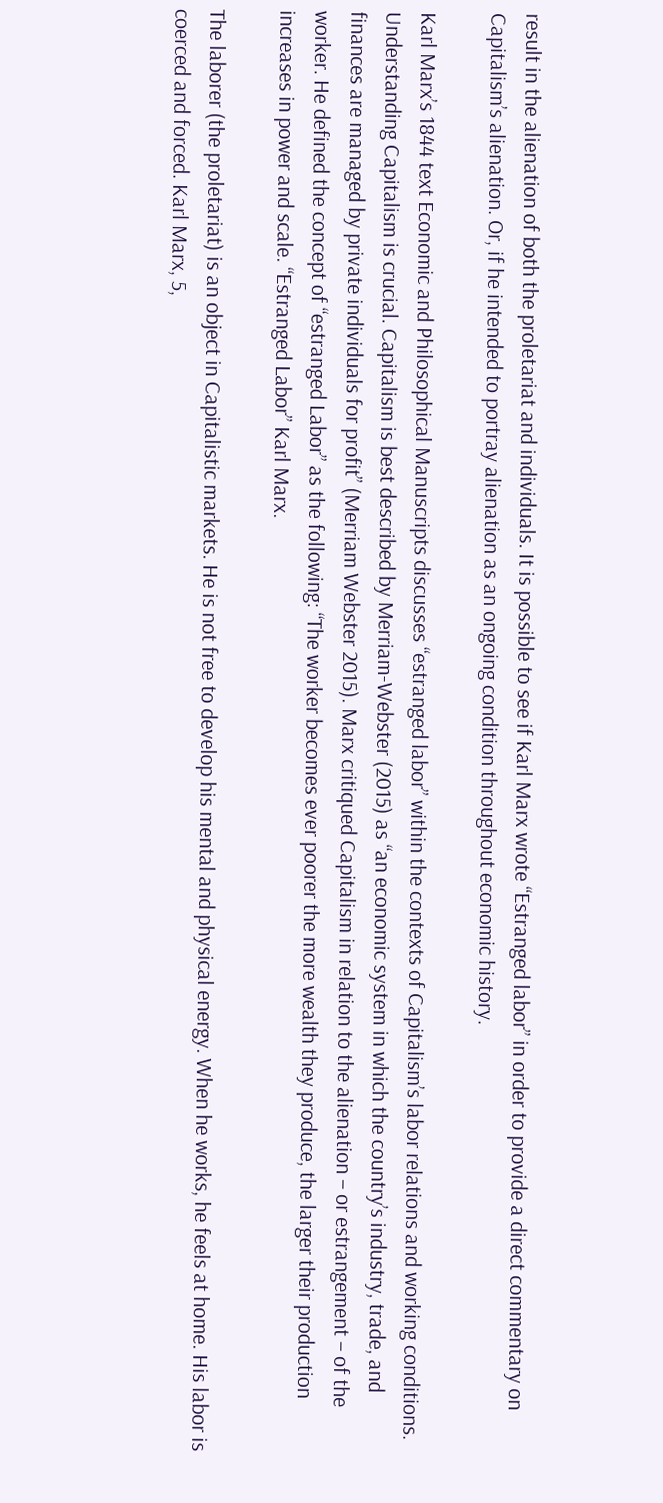result in the alienation of both the proletariat and individuals. It is possible to see if Karl Marx wrote “Estranged labor” in order to provide a direct commentary on Capitalism’s alienation. Or, if he intended to portray alienation as an ongoing condition throughout economic history.

Karl Marx’s 1844 text Economic and Philosophical Manuscripts discusses “estranged labor” within the contexts of Capitalism’s labor relations and working conditions. Understanding Capitalism is crucial. Capitalism is best described by Merriam-Webster (2015) as “an economic system in which the country’s industry, trade, and finances are managed by private individuals for profit” (Merriam Webster 2015). Marx critiqued Capitalism in relation to the alienation – or estrangement – of the worker. He defined the concept of “estranged Labor” as the following: “The worker becomes ever poorer the more wealth they produce, the larger their production increases in power and scale. “Estranged Labor” Karl Marx.

The laborer (the proletariat) is an object in Capitalistic markets. He is not free to develop his mental and physical energy. When he works, he feels at home. His labor is coerced and forced. Karl Marx, 5,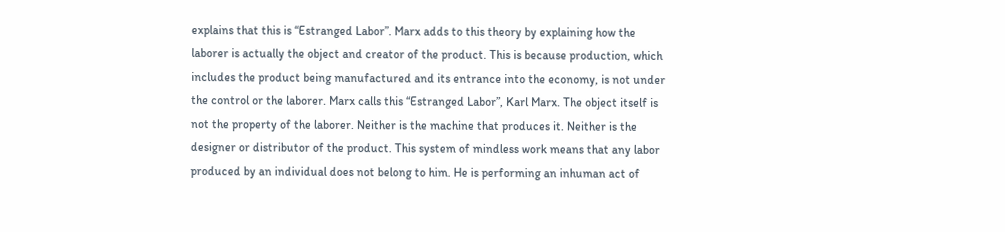explains that this is “Estranged Labor”. Marx adds to this theory by explaining how the laborer is actually the object and creator of the product. This is because production, which includes the product being manufactured and its entrance into the economy, is not under the control or the laborer. Marx calls this “Estranged Labor”, Karl Marx. The object itself is not the property of the laborer. Neither is the machine that produces it. Neither is the designer or distributor of the product. This system of mindless work means that any labor produced by an individual does not belong to him. He is performing an inhuman act of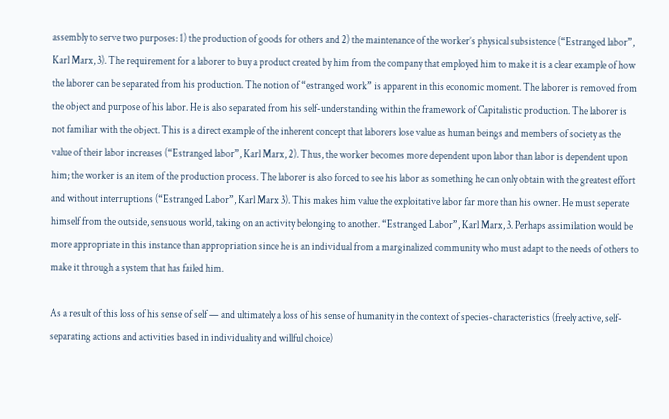assembly to serve two purposes: 1) the production of goods for others and 2) the maintenance of the worker’s physical subsistence (“Estranged labor”, Karl Marx, 3). The requirement for a laborer to buy a product created by him from the company that employed him to make it is a clear example of how the laborer can be separated from his production. The notion of “estranged work” is apparent in this economic moment. The laborer is removed from the object and purpose of his labor. He is also separated from his self-understanding within the framework of Capitalistic production. The laborer is not familiar with the object. This is a direct example of the inherent concept that laborers lose value as human beings and members of society as the value of their labor increases (“Estranged labor”, Karl Marx, 2). Thus, the worker becomes more dependent upon labor than labor is dependent upon him; the worker is an item of the production process. The laborer is also forced to see his labor as something he can only obtain with the greatest effort and without interruptions (“Estranged Labor”, Karl Marx 3). This makes him value the exploitative labor far more than his owner. He must seperate himself from the outside, sensuous world, taking on an activity belonging to another. “Estranged Labor”, Karl Marx, 3. Perhaps assimilation would be more appropriate in this instance than appropriation since he is an individual from a marginalized community who must adapt to the needs of others to make it through a system that has failed him.

As a result of this loss of his sense of self — and ultimately a loss of his sense of humanity in the context of species-characteristics (freely active, self-separating actions and activities based in individuality and willful choice)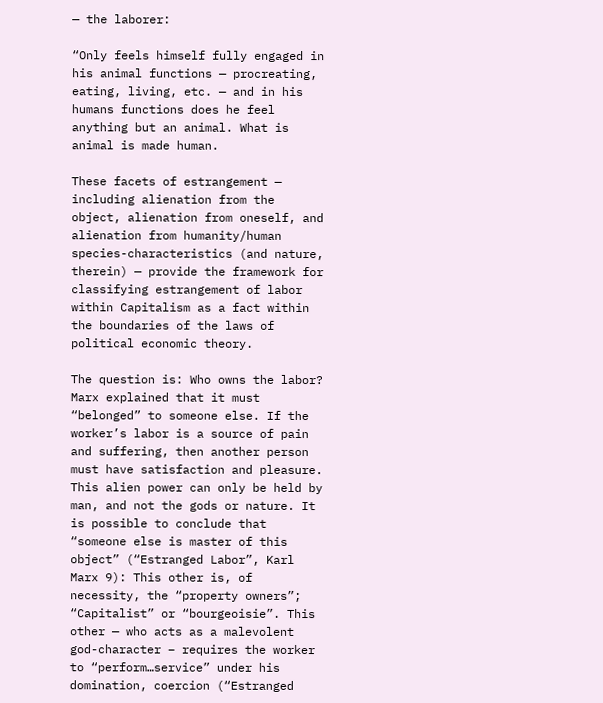— the laborer:

“Only feels himself fully engaged in his animal functions — procreating, eating, living, etc. — and in his humans functions does he feel anything but an animal. What is animal is made human.

These facets of estrangement — including alienation from the object, alienation from oneself, and alienation from humanity/human species-characteristics (and nature, therein) — provide the framework for classifying estrangement of labor within Capitalism as a fact within the boundaries of the laws of political economic theory.

The question is: Who owns the labor? Marx explained that it must “belonged” to someone else. If the worker’s labor is a source of pain and suffering, then another person must have satisfaction and pleasure. This alien power can only be held by man, and not the gods or nature. It is possible to conclude that “someone else is master of this object” (“Estranged Labor”, Karl Marx 9): This other is, of necessity, the “property owners”; “Capitalist” or “bourgeoisie”. This other — who acts as a malevolent god-character – requires the worker to “perform…service” under his domination, coercion (“Estranged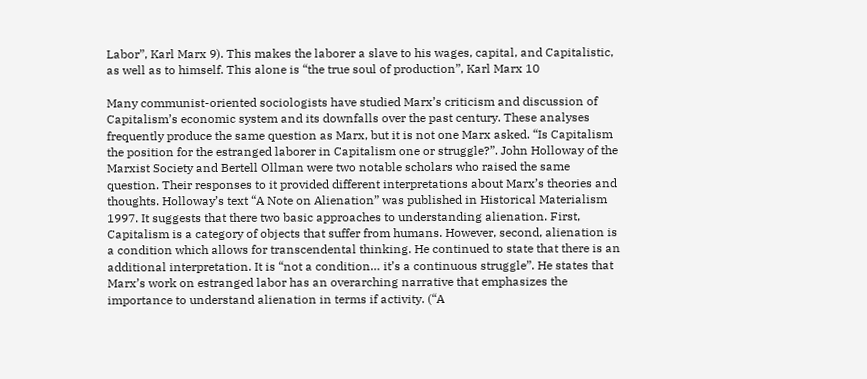Labor”, Karl Marx 9). This makes the laborer a slave to his wages, capital, and Capitalistic, as well as to himself. This alone is “the true soul of production”, Karl Marx 10

Many communist-oriented sociologists have studied Marx’s criticism and discussion of Capitalism’s economic system and its downfalls over the past century. These analyses frequently produce the same question as Marx, but it is not one Marx asked. “Is Capitalism the position for the estranged laborer in Capitalism one or struggle?”. John Holloway of the Marxist Society and Bertell Ollman were two notable scholars who raised the same question. Their responses to it provided different interpretations about Marx’s theories and thoughts. Holloway’s text “A Note on Alienation” was published in Historical Materialism 1997. It suggests that there two basic approaches to understanding alienation. First, Capitalism is a category of objects that suffer from humans. However, second, alienation is a condition which allows for transcendental thinking. He continued to state that there is an additional interpretation. It is “not a condition… it’s a continuous struggle”. He states that Marx’s work on estranged labor has an overarching narrative that emphasizes the importance to understand alienation in terms if activity. (“A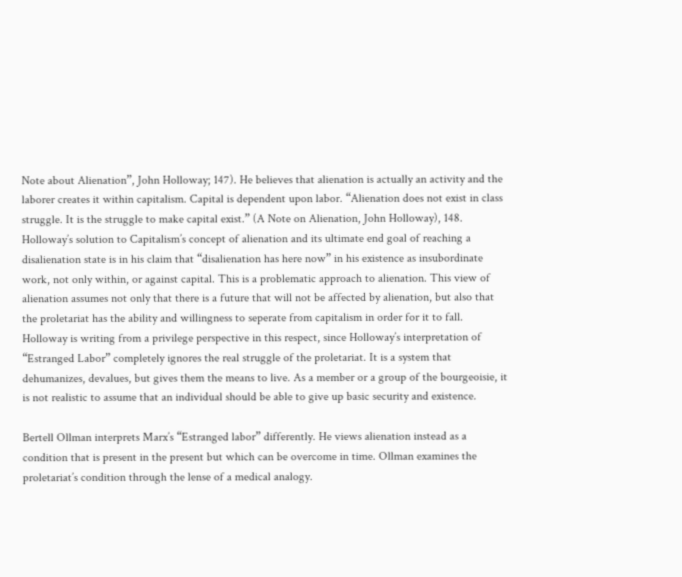Note about Alienation”, John Holloway; 147). He believes that alienation is actually an activity and the laborer creates it within capitalism. Capital is dependent upon labor. “Alienation does not exist in class struggle. It is the struggle to make capital exist.” (A Note on Alienation, John Holloway), 148. Holloway’s solution to Capitalism’s concept of alienation and its ultimate end goal of reaching a disalienation state is in his claim that “disalienation has here now” in his existence as insubordinate work, not only within, or against capital. This is a problematic approach to alienation. This view of alienation assumes not only that there is a future that will not be affected by alienation, but also that the proletariat has the ability and willingness to seperate from capitalism in order for it to fall. Holloway is writing from a privilege perspective in this respect, since Holloway’s interpretation of “Estranged Labor” completely ignores the real struggle of the proletariat. It is a system that dehumanizes, devalues, but gives them the means to live. As a member or a group of the bourgeoisie, it is not realistic to assume that an individual should be able to give up basic security and existence.

Bertell Ollman interprets Marx’s “Estranged labor” differently. He views alienation instead as a condition that is present in the present but which can be overcome in time. Ollman examines the proletariat’s condition through the lense of a medical analogy.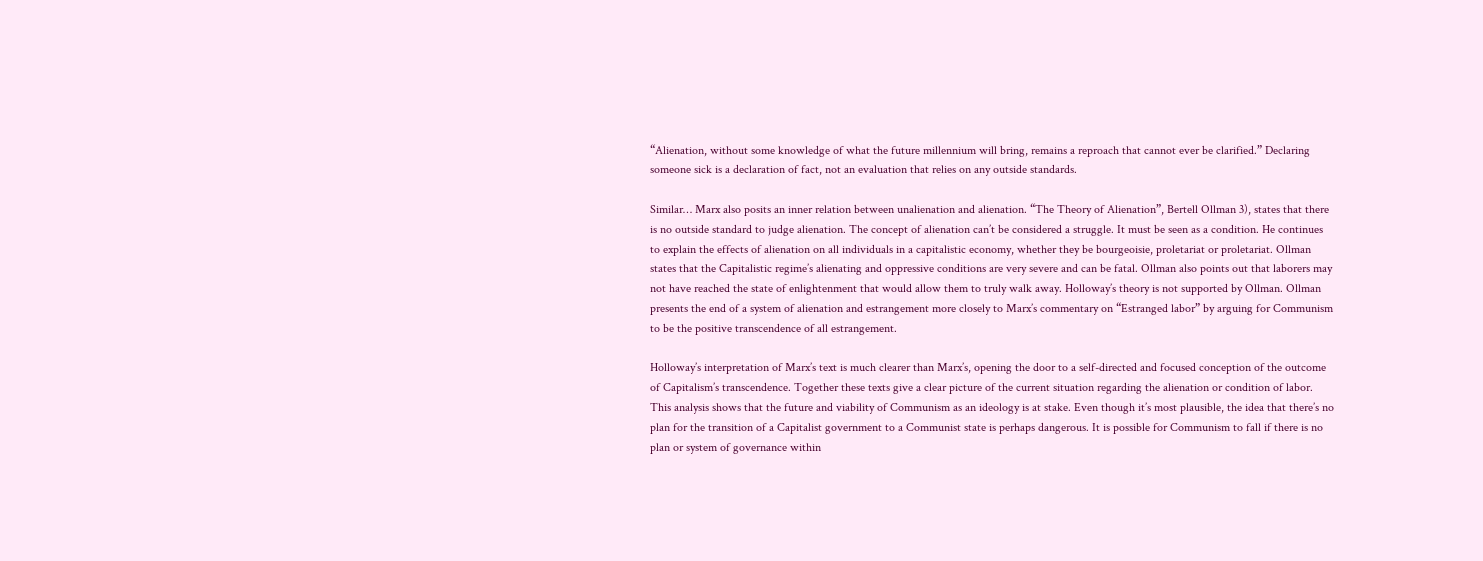“Alienation, without some knowledge of what the future millennium will bring, remains a reproach that cannot ever be clarified.” Declaring someone sick is a declaration of fact, not an evaluation that relies on any outside standards.

Similar… Marx also posits an inner relation between unalienation and alienation. “The Theory of Alienation”, Bertell Ollman 3), states that there is no outside standard to judge alienation. The concept of alienation can’t be considered a struggle. It must be seen as a condition. He continues to explain the effects of alienation on all individuals in a capitalistic economy, whether they be bourgeoisie, proletariat or proletariat. Ollman states that the Capitalistic regime’s alienating and oppressive conditions are very severe and can be fatal. Ollman also points out that laborers may not have reached the state of enlightenment that would allow them to truly walk away. Holloway’s theory is not supported by Ollman. Ollman presents the end of a system of alienation and estrangement more closely to Marx’s commentary on “Estranged labor” by arguing for Communism to be the positive transcendence of all estrangement.

Holloway’s interpretation of Marx’s text is much clearer than Marx’s, opening the door to a self-directed and focused conception of the outcome of Capitalism’s transcendence. Together these texts give a clear picture of the current situation regarding the alienation or condition of labor. This analysis shows that the future and viability of Communism as an ideology is at stake. Even though it’s most plausible, the idea that there’s no plan for the transition of a Capitalist government to a Communist state is perhaps dangerous. It is possible for Communism to fall if there is no plan or system of governance within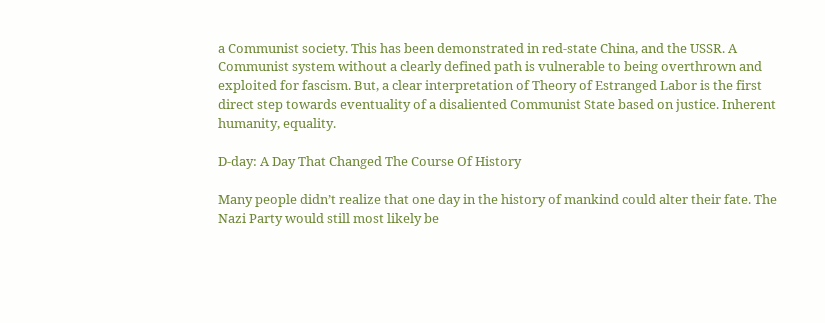a Communist society. This has been demonstrated in red-state China, and the USSR. A Communist system without a clearly defined path is vulnerable to being overthrown and exploited for fascism. But, a clear interpretation of Theory of Estranged Labor is the first direct step towards eventuality of a disaliented Communist State based on justice. Inherent humanity, equality.

D-day: A Day That Changed The Course Of History

Many people didn’t realize that one day in the history of mankind could alter their fate. The Nazi Party would still most likely be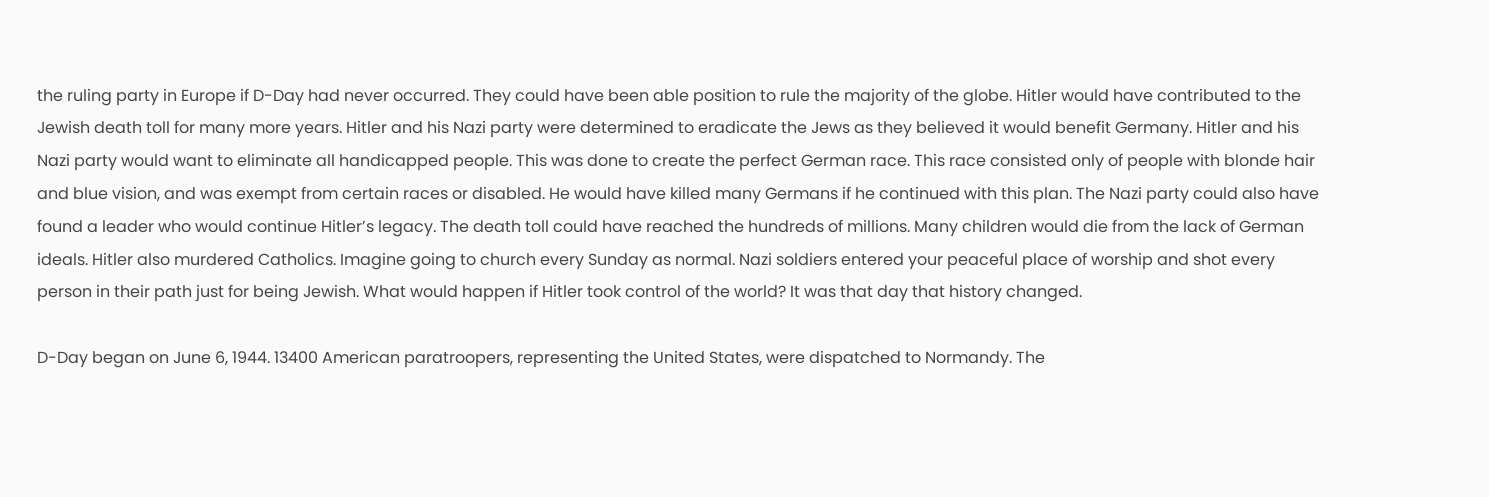the ruling party in Europe if D-Day had never occurred. They could have been able position to rule the majority of the globe. Hitler would have contributed to the Jewish death toll for many more years. Hitler and his Nazi party were determined to eradicate the Jews as they believed it would benefit Germany. Hitler and his Nazi party would want to eliminate all handicapped people. This was done to create the perfect German race. This race consisted only of people with blonde hair and blue vision, and was exempt from certain races or disabled. He would have killed many Germans if he continued with this plan. The Nazi party could also have found a leader who would continue Hitler’s legacy. The death toll could have reached the hundreds of millions. Many children would die from the lack of German ideals. Hitler also murdered Catholics. Imagine going to church every Sunday as normal. Nazi soldiers entered your peaceful place of worship and shot every person in their path just for being Jewish. What would happen if Hitler took control of the world? It was that day that history changed.

D-Day began on June 6, 1944. 13400 American paratroopers, representing the United States, were dispatched to Normandy. The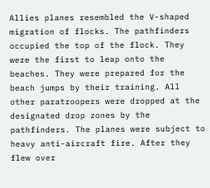Allies planes resembled the V-shaped migration of flocks. The pathfinders occupied the top of the flock. They were the first to leap onto the beaches. They were prepared for the beach jumps by their training. All other paratroopers were dropped at the designated drop zones by the pathfinders. The planes were subject to heavy anti-aircraft fire. After they flew over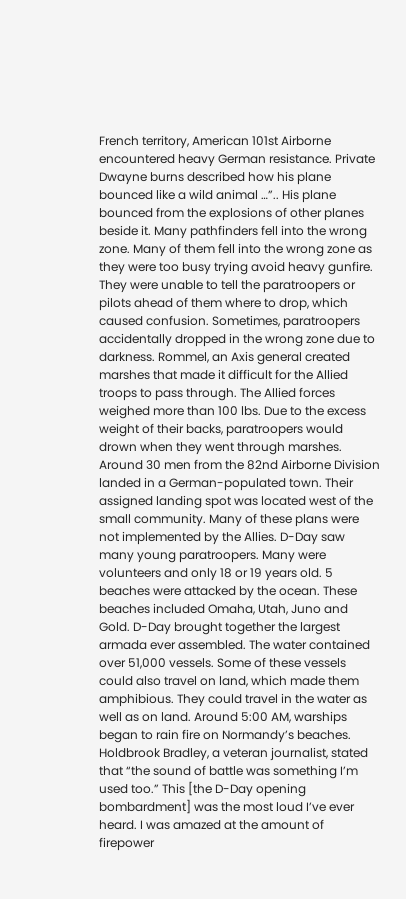French territory, American 101st Airborne encountered heavy German resistance. Private Dwayne burns described how his plane bounced like a wild animal …”.. His plane bounced from the explosions of other planes beside it. Many pathfinders fell into the wrong zone. Many of them fell into the wrong zone as they were too busy trying avoid heavy gunfire. They were unable to tell the paratroopers or pilots ahead of them where to drop, which caused confusion. Sometimes, paratroopers accidentally dropped in the wrong zone due to darkness. Rommel, an Axis general created marshes that made it difficult for the Allied troops to pass through. The Allied forces weighed more than 100 lbs. Due to the excess weight of their backs, paratroopers would drown when they went through marshes. Around 30 men from the 82nd Airborne Division landed in a German-populated town. Their assigned landing spot was located west of the small community. Many of these plans were not implemented by the Allies. D-Day saw many young paratroopers. Many were volunteers and only 18 or 19 years old. 5 beaches were attacked by the ocean. These beaches included Omaha, Utah, Juno and Gold. D-Day brought together the largest armada ever assembled. The water contained over 51,000 vessels. Some of these vessels could also travel on land, which made them amphibious. They could travel in the water as well as on land. Around 5:00 AM, warships began to rain fire on Normandy’s beaches. Holdbrook Bradley, a veteran journalist, stated that “the sound of battle was something I’m used too.” This [the D-Day opening bombardment] was the most loud I’ve ever heard. I was amazed at the amount of firepower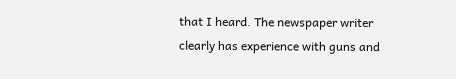that I heard. The newspaper writer clearly has experience with guns and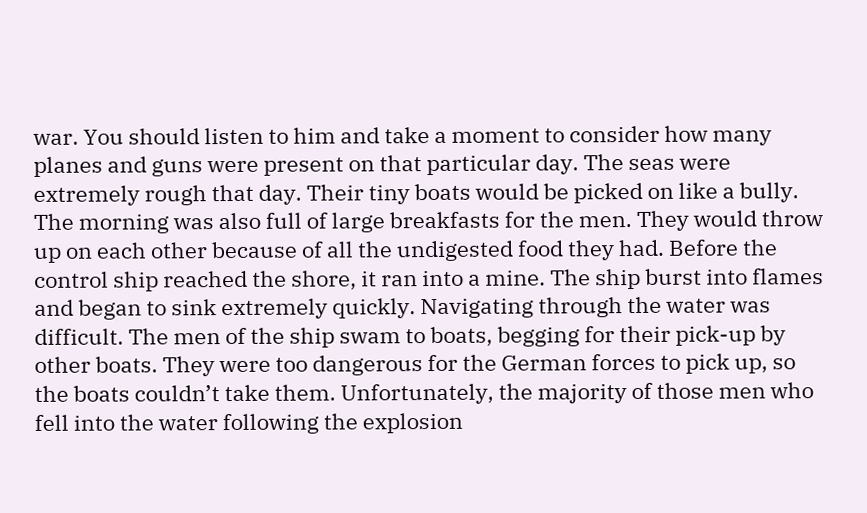war. You should listen to him and take a moment to consider how many planes and guns were present on that particular day. The seas were extremely rough that day. Their tiny boats would be picked on like a bully. The morning was also full of large breakfasts for the men. They would throw up on each other because of all the undigested food they had. Before the control ship reached the shore, it ran into a mine. The ship burst into flames and began to sink extremely quickly. Navigating through the water was difficult. The men of the ship swam to boats, begging for their pick-up by other boats. They were too dangerous for the German forces to pick up, so the boats couldn’t take them. Unfortunately, the majority of those men who fell into the water following the explosion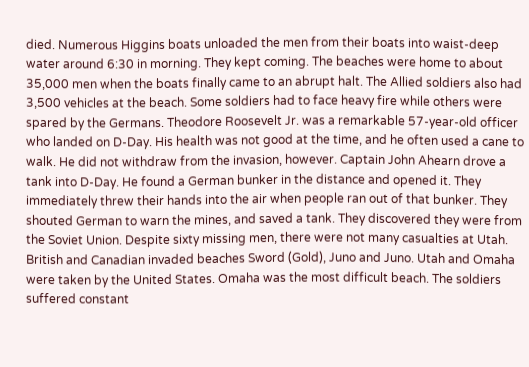died. Numerous Higgins boats unloaded the men from their boats into waist-deep water around 6:30 in morning. They kept coming. The beaches were home to about 35,000 men when the boats finally came to an abrupt halt. The Allied soldiers also had 3,500 vehicles at the beach. Some soldiers had to face heavy fire while others were spared by the Germans. Theodore Roosevelt Jr. was a remarkable 57-year-old officer who landed on D-Day. His health was not good at the time, and he often used a cane to walk. He did not withdraw from the invasion, however. Captain John Ahearn drove a tank into D-Day. He found a German bunker in the distance and opened it. They immediately threw their hands into the air when people ran out of that bunker. They shouted German to warn the mines, and saved a tank. They discovered they were from the Soviet Union. Despite sixty missing men, there were not many casualties at Utah. British and Canadian invaded beaches Sword (Gold), Juno and Juno. Utah and Omaha were taken by the United States. Omaha was the most difficult beach. The soldiers suffered constant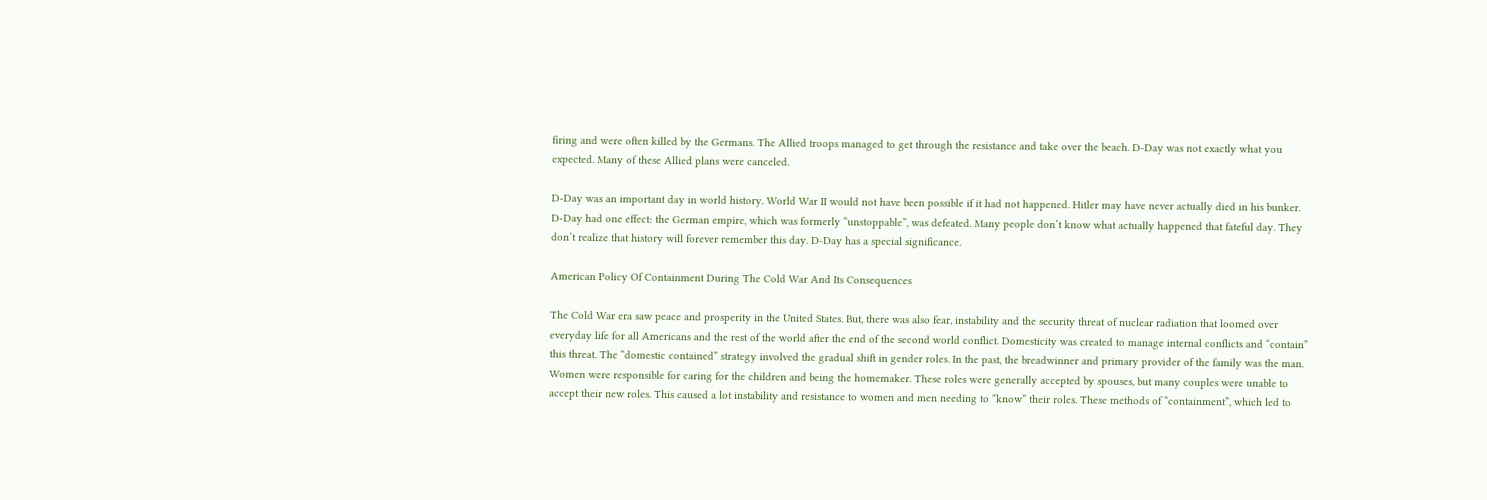firing and were often killed by the Germans. The Allied troops managed to get through the resistance and take over the beach. D-Day was not exactly what you expected. Many of these Allied plans were canceled.

D-Day was an important day in world history. World War II would not have been possible if it had not happened. Hitler may have never actually died in his bunker. D-Day had one effect: the German empire, which was formerly “unstoppable”, was defeated. Many people don’t know what actually happened that fateful day. They don’t realize that history will forever remember this day. D-Day has a special significance.

American Policy Of Containment During The Cold War And Its Consequences

The Cold War era saw peace and prosperity in the United States. But, there was also fear, instability and the security threat of nuclear radiation that loomed over everyday life for all Americans and the rest of the world after the end of the second world conflict. Domesticity was created to manage internal conflicts and “contain” this threat. The “domestic contained” strategy involved the gradual shift in gender roles. In the past, the breadwinner and primary provider of the family was the man. Women were responsible for caring for the children and being the homemaker. These roles were generally accepted by spouses, but many couples were unable to accept their new roles. This caused a lot instability and resistance to women and men needing to “know” their roles. These methods of “containment”, which led to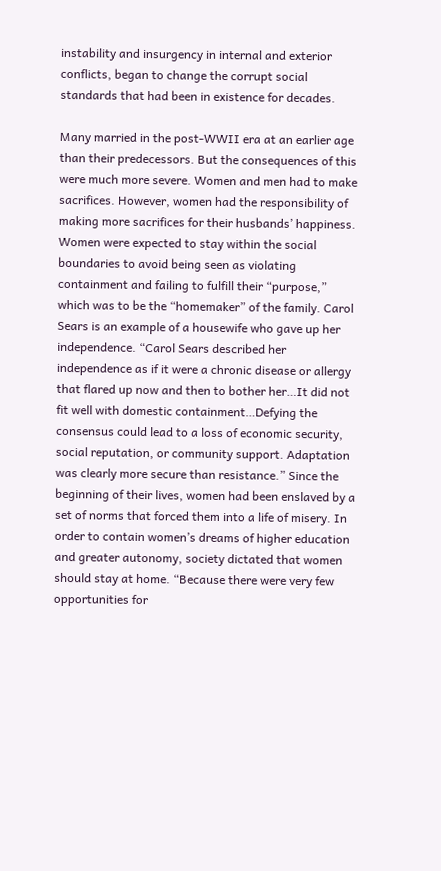instability and insurgency in internal and exterior conflicts, began to change the corrupt social standards that had been in existence for decades.

Many married in the post-WWII era at an earlier age than their predecessors. But the consequences of this were much more severe. Women and men had to make sacrifices. However, women had the responsibility of making more sacrifices for their husbands’ happiness. Women were expected to stay within the social boundaries to avoid being seen as violating containment and failing to fulfill their “purpose,” which was to be the “homemaker” of the family. Carol Sears is an example of a housewife who gave up her independence. “Carol Sears described her independence as if it were a chronic disease or allergy that flared up now and then to bother her…It did not fit well with domestic containment…Defying the consensus could lead to a loss of economic security, social reputation, or community support. Adaptation was clearly more secure than resistance.” Since the beginning of their lives, women had been enslaved by a set of norms that forced them into a life of misery. In order to contain women’s dreams of higher education and greater autonomy, society dictated that women should stay at home. “Because there were very few opportunities for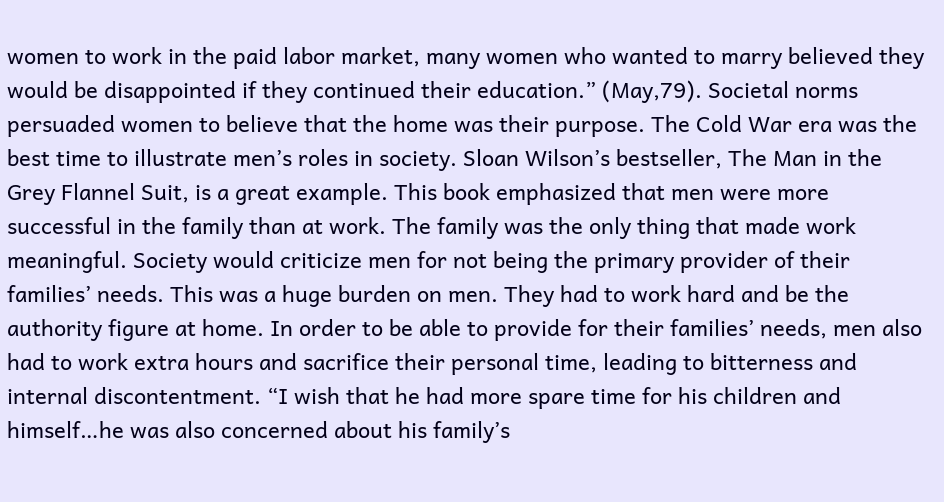women to work in the paid labor market, many women who wanted to marry believed they would be disappointed if they continued their education.” (May,79). Societal norms persuaded women to believe that the home was their purpose. The Cold War era was the best time to illustrate men’s roles in society. Sloan Wilson’s bestseller, The Man in the Grey Flannel Suit, is a great example. This book emphasized that men were more successful in the family than at work. The family was the only thing that made work meaningful. Society would criticize men for not being the primary provider of their families’ needs. This was a huge burden on men. They had to work hard and be the authority figure at home. In order to be able to provide for their families’ needs, men also had to work extra hours and sacrifice their personal time, leading to bitterness and internal discontentment. “I wish that he had more spare time for his children and himself…he was also concerned about his family’s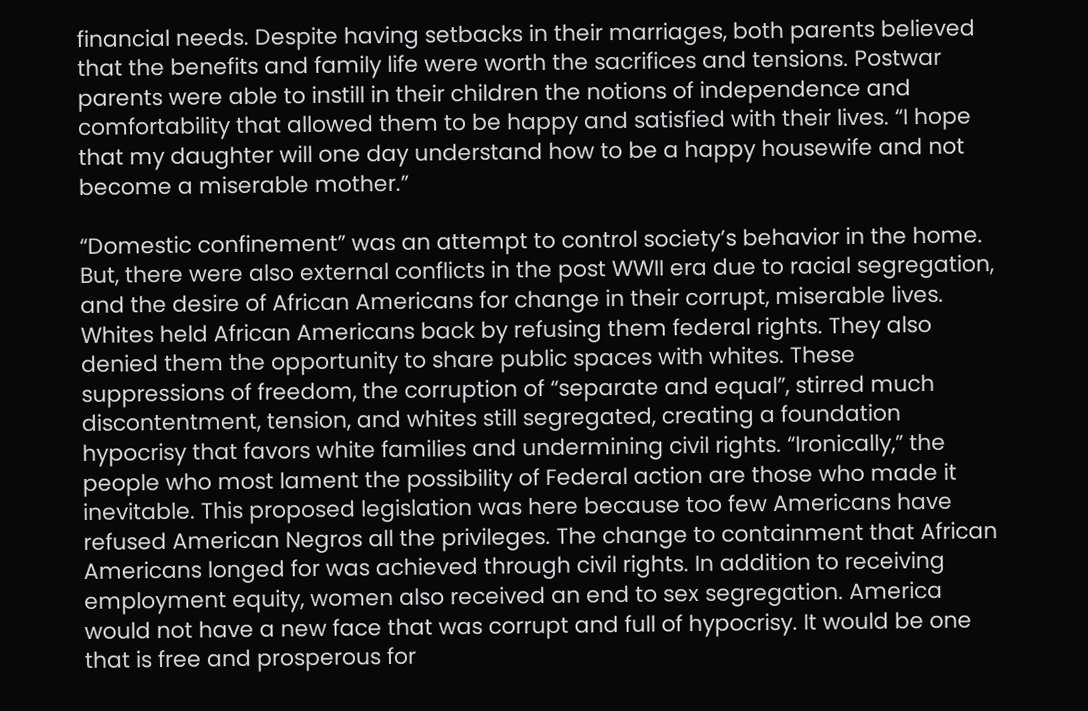financial needs. Despite having setbacks in their marriages, both parents believed that the benefits and family life were worth the sacrifices and tensions. Postwar parents were able to instill in their children the notions of independence and comfortability that allowed them to be happy and satisfied with their lives. “I hope that my daughter will one day understand how to be a happy housewife and not become a miserable mother.”

“Domestic confinement” was an attempt to control society’s behavior in the home. But, there were also external conflicts in the post WWII era due to racial segregation, and the desire of African Americans for change in their corrupt, miserable lives. Whites held African Americans back by refusing them federal rights. They also denied them the opportunity to share public spaces with whites. These suppressions of freedom, the corruption of “separate and equal”, stirred much discontentment, tension, and whites still segregated, creating a foundation hypocrisy that favors white families and undermining civil rights. “Ironically,” the people who most lament the possibility of Federal action are those who made it inevitable. This proposed legislation was here because too few Americans have refused American Negros all the privileges. The change to containment that African Americans longed for was achieved through civil rights. In addition to receiving employment equity, women also received an end to sex segregation. America would not have a new face that was corrupt and full of hypocrisy. It would be one that is free and prosperous for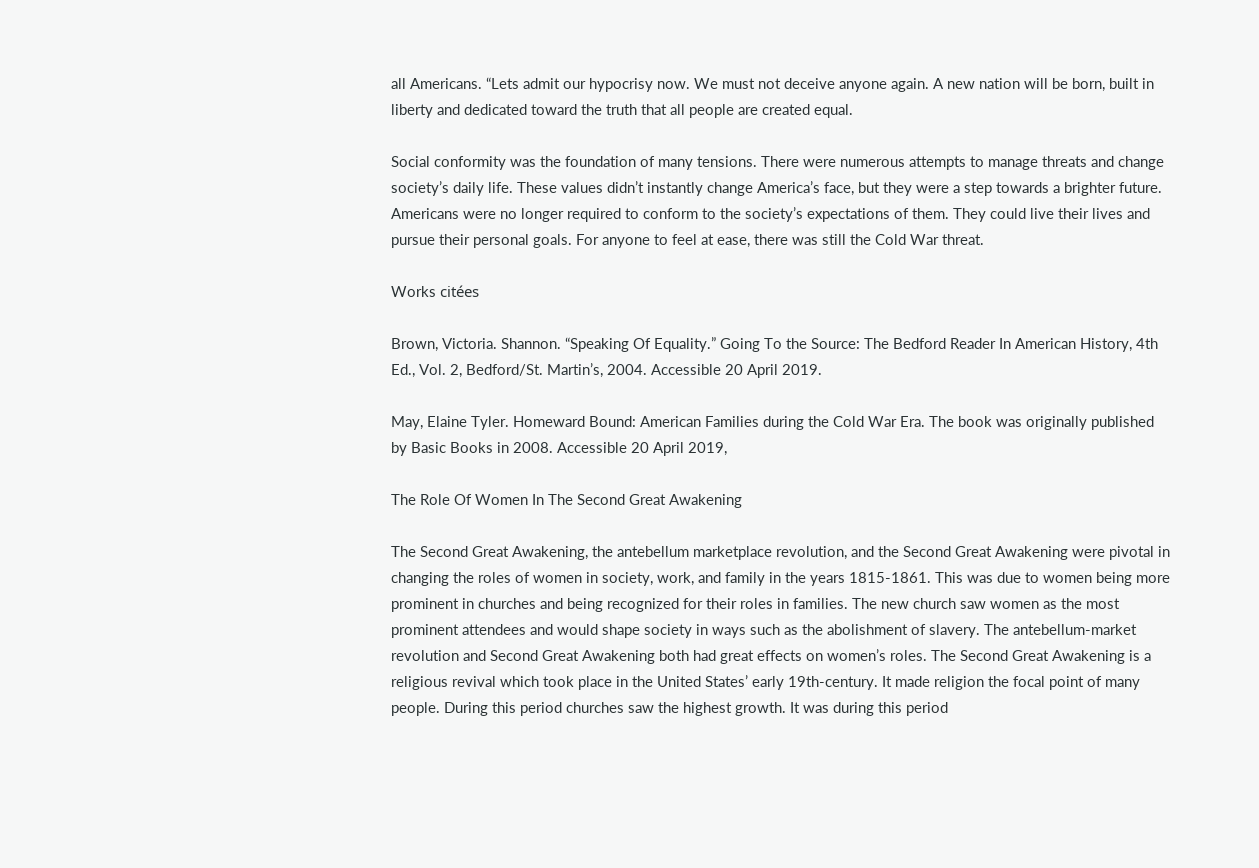all Americans. “Lets admit our hypocrisy now. We must not deceive anyone again. A new nation will be born, built in liberty and dedicated toward the truth that all people are created equal.

Social conformity was the foundation of many tensions. There were numerous attempts to manage threats and change society’s daily life. These values didn’t instantly change America’s face, but they were a step towards a brighter future. Americans were no longer required to conform to the society’s expectations of them. They could live their lives and pursue their personal goals. For anyone to feel at ease, there was still the Cold War threat.

Works citées

Brown, Victoria. Shannon. “Speaking Of Equality.” Going To the Source: The Bedford Reader In American History, 4th Ed., Vol. 2, Bedford/St. Martin’s, 2004. Accessible 20 April 2019.

May, Elaine Tyler. Homeward Bound: American Families during the Cold War Era. The book was originally published by Basic Books in 2008. Accessible 20 April 2019,

The Role Of Women In The Second Great Awakening

The Second Great Awakening, the antebellum marketplace revolution, and the Second Great Awakening were pivotal in changing the roles of women in society, work, and family in the years 1815-1861. This was due to women being more prominent in churches and being recognized for their roles in families. The new church saw women as the most prominent attendees and would shape society in ways such as the abolishment of slavery. The antebellum-market revolution and Second Great Awakening both had great effects on women’s roles. The Second Great Awakening is a religious revival which took place in the United States’ early 19th-century. It made religion the focal point of many people. During this period churches saw the highest growth. It was during this period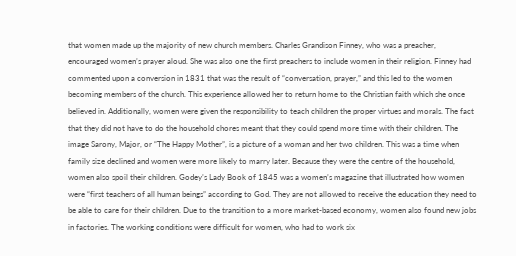that women made up the majority of new church members. Charles Grandison Finney, who was a preacher, encouraged women’s prayer aloud. She was also one the first preachers to include women in their religion. Finney had commented upon a conversion in 1831 that was the result of “conversation, prayer,” and this led to the women becoming members of the church. This experience allowed her to return home to the Christian faith which she once believed in. Additionally, women were given the responsibility to teach children the proper virtues and morals. The fact that they did not have to do the household chores meant that they could spend more time with their children. The image Sarony, Major, or “The Happy Mother”, is a picture of a woman and her two children. This was a time when family size declined and women were more likely to marry later. Because they were the centre of the household, women also spoil their children. Godey’s Lady Book of 1845 was a women’s magazine that illustrated how women were “first teachers of all human beings” according to God. They are not allowed to receive the education they need to be able to care for their children. Due to the transition to a more market-based economy, women also found new jobs in factories. The working conditions were difficult for women, who had to work six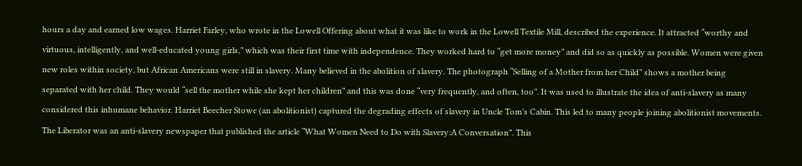hours a day and earned low wages. Harriet Farley, who wrote in the Lowell Offering about what it was like to work in the Lowell Textile Mill, described the experience. It attracted “worthy and virtuous, intelligently, and well-educated young girls,” which was their first time with independence. They worked hard to “get more money” and did so as quickly as possible. Women were given new roles within society, but African Americans were still in slavery. Many believed in the abolition of slavery. The photograph “Selling of a Mother from her Child” shows a mother being separated with her child. They would “sell the mother while she kept her children” and this was done “very frequently, and often, too”. It was used to illustrate the idea of anti-slavery as many considered this inhumane behavior. Harriet Beecher Stowe (an abolitionist) captured the degrading effects of slavery in Uncle Tom’s Cabin. This led to many people joining abolitionist movements. The Liberator was an anti-slavery newspaper that published the article “What Women Need to Do with Slavery:A Conversation”. This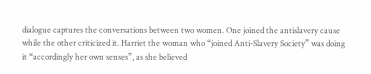dialogue captures the conversations between two women. One joined the antislavery cause while the other criticized it. Harriet the woman who “joined Anti-Slavery Society” was doing it “accordingly her own senses”, as she believed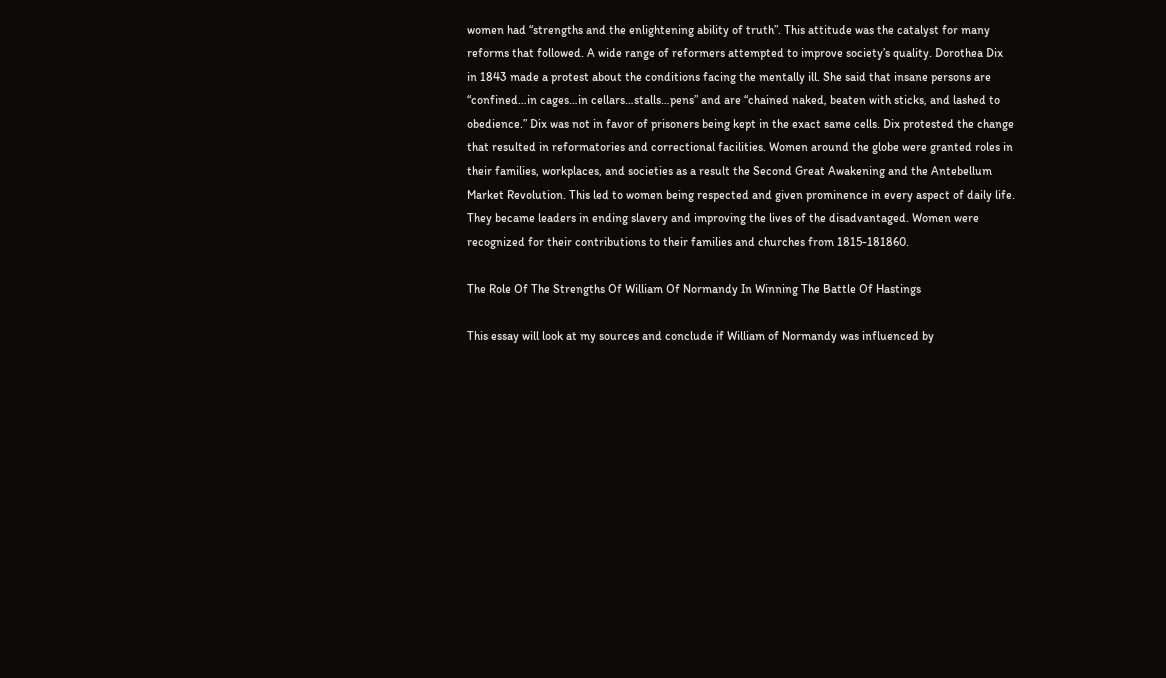women had “strengths and the enlightening ability of truth”. This attitude was the catalyst for many reforms that followed. A wide range of reformers attempted to improve society’s quality. Dorothea Dix in 1843 made a protest about the conditions facing the mentally ill. She said that insane persons are “confined…in cages…in cellars…stalls…pens” and are “chained naked, beaten with sticks, and lashed to obedience.” Dix was not in favor of prisoners being kept in the exact same cells. Dix protested the change that resulted in reformatories and correctional facilities. Women around the globe were granted roles in their families, workplaces, and societies as a result the Second Great Awakening and the Antebellum Market Revolution. This led to women being respected and given prominence in every aspect of daily life. They became leaders in ending slavery and improving the lives of the disadvantaged. Women were recognized for their contributions to their families and churches from 1815-181860.

The Role Of The Strengths Of William Of Normandy In Winning The Battle Of Hastings

This essay will look at my sources and conclude if William of Normandy was influenced by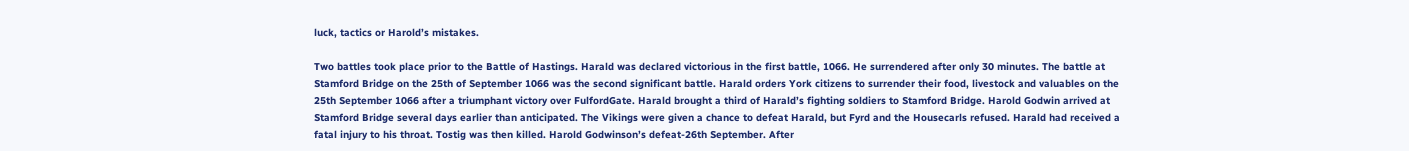luck, tactics or Harold’s mistakes.

Two battles took place prior to the Battle of Hastings. Harald was declared victorious in the first battle, 1066. He surrendered after only 30 minutes. The battle at Stamford Bridge on the 25th of September 1066 was the second significant battle. Harald orders York citizens to surrender their food, livestock and valuables on the 25th September 1066 after a triumphant victory over FulfordGate. Harald brought a third of Harald’s fighting soldiers to Stamford Bridge. Harold Godwin arrived at Stamford Bridge several days earlier than anticipated. The Vikings were given a chance to defeat Harald, but Fyrd and the Housecarls refused. Harald had received a fatal injury to his throat. Tostig was then killed. Harold Godwinson’s defeat-26th September. After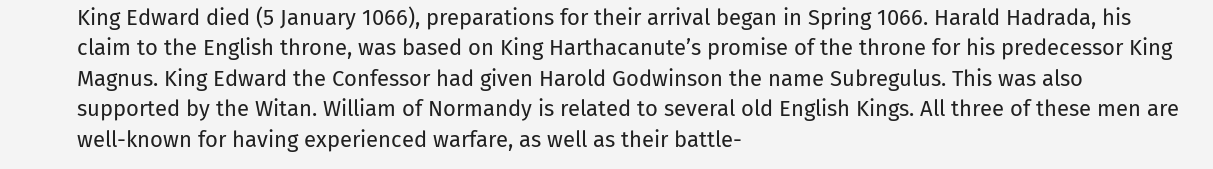King Edward died (5 January 1066), preparations for their arrival began in Spring 1066. Harald Hadrada, his claim to the English throne, was based on King Harthacanute’s promise of the throne for his predecessor King Magnus. King Edward the Confessor had given Harold Godwinson the name Subregulus. This was also supported by the Witan. William of Normandy is related to several old English Kings. All three of these men are well-known for having experienced warfare, as well as their battle-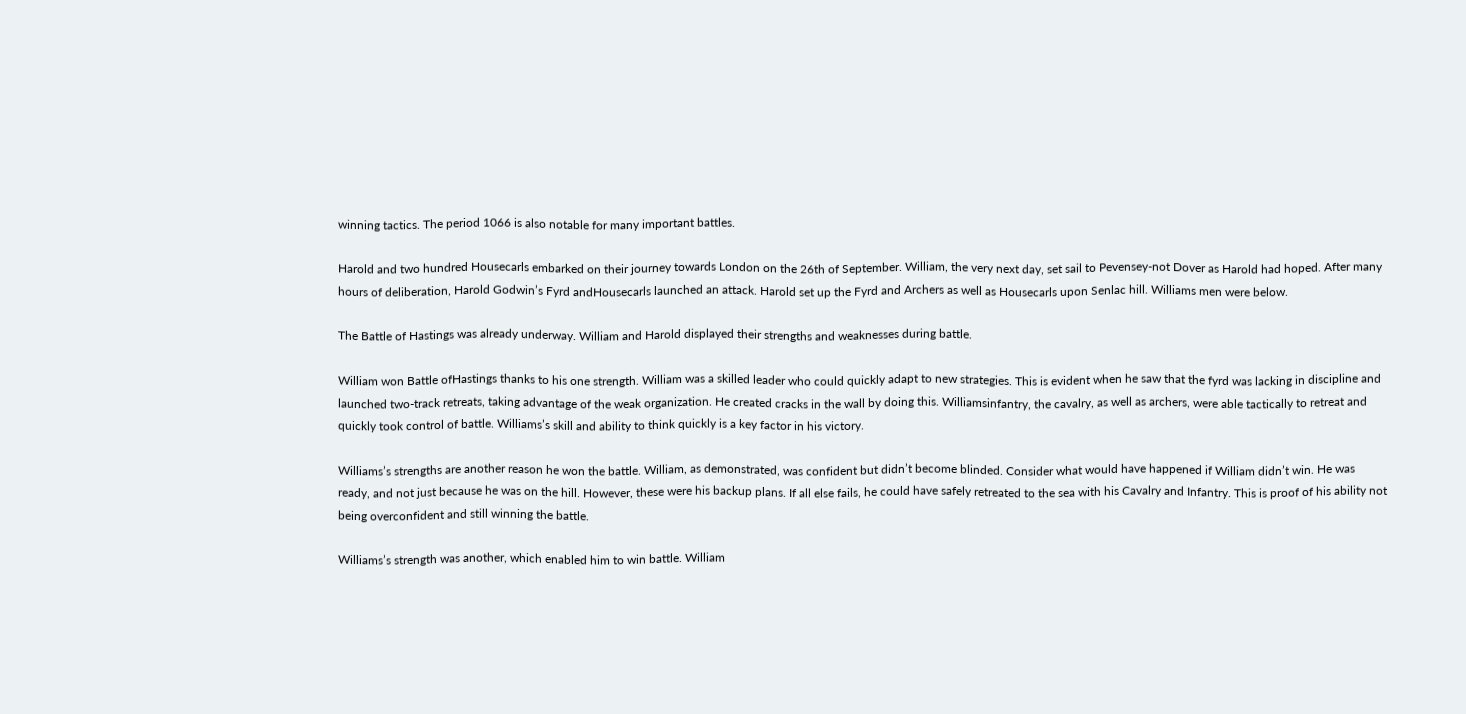winning tactics. The period 1066 is also notable for many important battles.

Harold and two hundred Housecarls embarked on their journey towards London on the 26th of September. William, the very next day, set sail to Pevensey-not Dover as Harold had hoped. After many hours of deliberation, Harold Godwin’s Fyrd andHousecarls launched an attack. Harold set up the Fyrd and Archers as well as Housecarls upon Senlac hill. Williams men were below.

The Battle of Hastings was already underway. William and Harold displayed their strengths and weaknesses during battle.

William won Battle ofHastings thanks to his one strength. William was a skilled leader who could quickly adapt to new strategies. This is evident when he saw that the fyrd was lacking in discipline and launched two-track retreats, taking advantage of the weak organization. He created cracks in the wall by doing this. Williamsinfantry, the cavalry, as well as archers, were able tactically to retreat and quickly took control of battle. Williams’s skill and ability to think quickly is a key factor in his victory.

Williams’s strengths are another reason he won the battle. William, as demonstrated, was confident but didn’t become blinded. Consider what would have happened if William didn’t win. He was ready, and not just because he was on the hill. However, these were his backup plans. If all else fails, he could have safely retreated to the sea with his Cavalry and Infantry. This is proof of his ability not being overconfident and still winning the battle.

Williams’s strength was another, which enabled him to win battle. William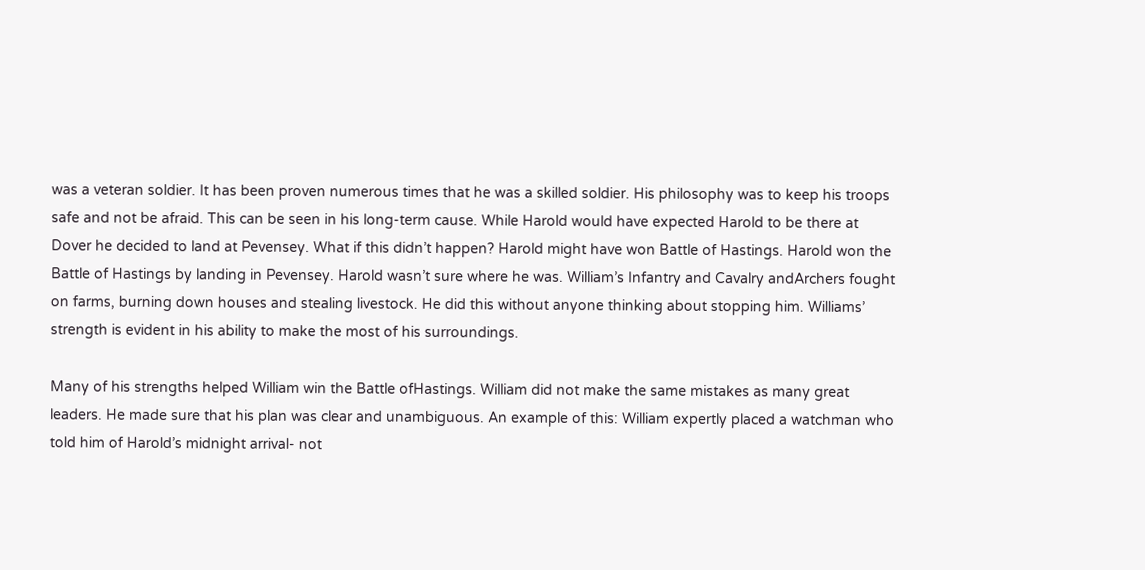was a veteran soldier. It has been proven numerous times that he was a skilled soldier. His philosophy was to keep his troops safe and not be afraid. This can be seen in his long-term cause. While Harold would have expected Harold to be there at Dover he decided to land at Pevensey. What if this didn’t happen? Harold might have won Battle of Hastings. Harold won the Battle of Hastings by landing in Pevensey. Harold wasn’t sure where he was. William’s Infantry and Cavalry andArchers fought on farms, burning down houses and stealing livestock. He did this without anyone thinking about stopping him. Williams’ strength is evident in his ability to make the most of his surroundings.

Many of his strengths helped William win the Battle ofHastings. William did not make the same mistakes as many great leaders. He made sure that his plan was clear and unambiguous. An example of this: William expertly placed a watchman who told him of Harold’s midnight arrival- not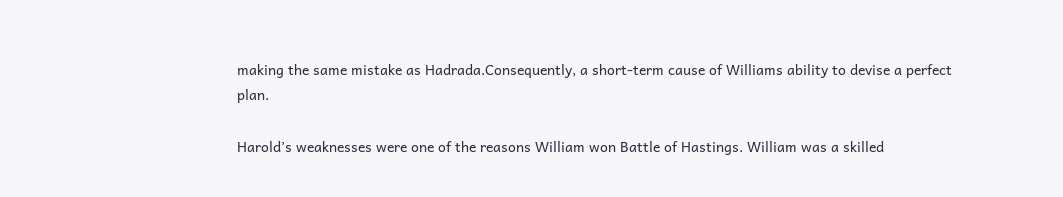making the same mistake as Hadrada.Consequently, a short-term cause of Williams ability to devise a perfect plan.

Harold’s weaknesses were one of the reasons William won Battle of Hastings. William was a skilled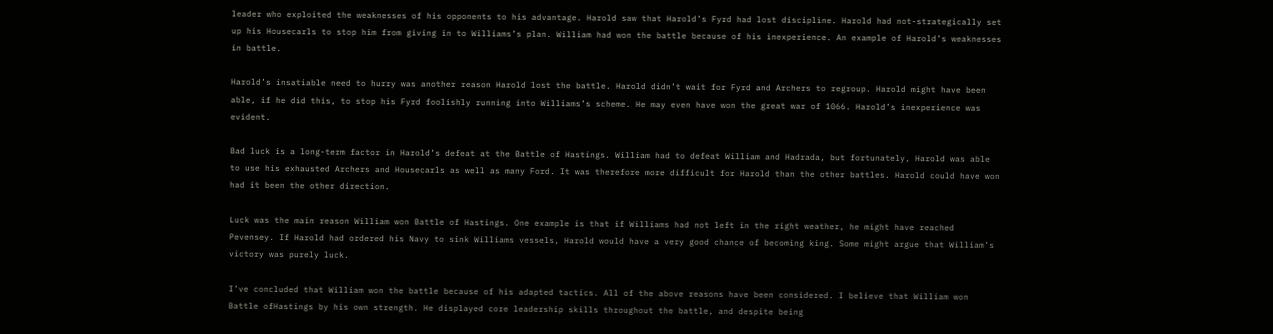leader who exploited the weaknesses of his opponents to his advantage. Harold saw that Harold’s Fyrd had lost discipline. Harold had not-strategically set up his Housecarls to stop him from giving in to Williams’s plan. William had won the battle because of his inexperience. An example of Harold’s weaknesses in battle.

Harold’s insatiable need to hurry was another reason Harold lost the battle. Harold didn’t wait for Fyrd and Archers to regroup. Harold might have been able, if he did this, to stop his Fyrd foolishly running into Williams’s scheme. He may even have won the great war of 1066. Harold’s inexperience was evident.

Bad luck is a long-term factor in Harold’s defeat at the Battle of Hastings. William had to defeat William and Hadrada, but fortunately, Harold was able to use his exhausted Archers and Housecarls as well as many Ford. It was therefore more difficult for Harold than the other battles. Harold could have won had it been the other direction.

Luck was the main reason William won Battle of Hastings. One example is that if Williams had not left in the right weather, he might have reached Pevensey. If Harold had ordered his Navy to sink Williams vessels, Harold would have a very good chance of becoming king. Some might argue that William’s victory was purely luck.

I’ve concluded that William won the battle because of his adapted tactics. All of the above reasons have been considered. I believe that William won Battle ofHastings by his own strength. He displayed core leadership skills throughout the battle, and despite being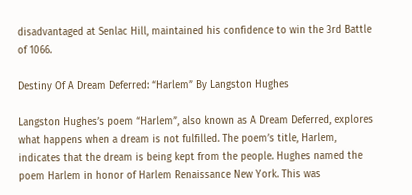disadvantaged at Senlac Hill, maintained his confidence to win the 3rd Battle of 1066.

Destiny Of A Dream Deferred: “Harlem” By Langston Hughes

Langston Hughes’s poem “Harlem”, also known as A Dream Deferred, explores what happens when a dream is not fulfilled. The poem’s title, Harlem, indicates that the dream is being kept from the people. Hughes named the poem Harlem in honor of Harlem Renaissance New York. This was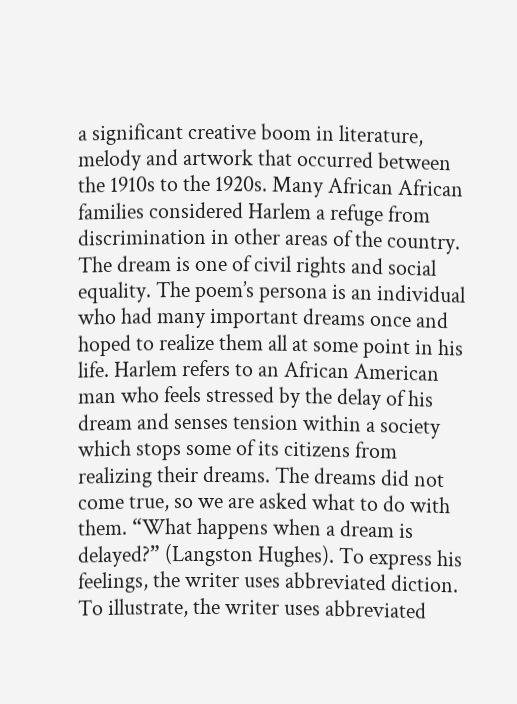a significant creative boom in literature, melody and artwork that occurred between the 1910s to the 1920s. Many African African families considered Harlem a refuge from discrimination in other areas of the country. The dream is one of civil rights and social equality. The poem’s persona is an individual who had many important dreams once and hoped to realize them all at some point in his life. Harlem refers to an African American man who feels stressed by the delay of his dream and senses tension within a society which stops some of its citizens from realizing their dreams. The dreams did not come true, so we are asked what to do with them. “What happens when a dream is delayed?” (Langston Hughes). To express his feelings, the writer uses abbreviated diction. To illustrate, the writer uses abbreviated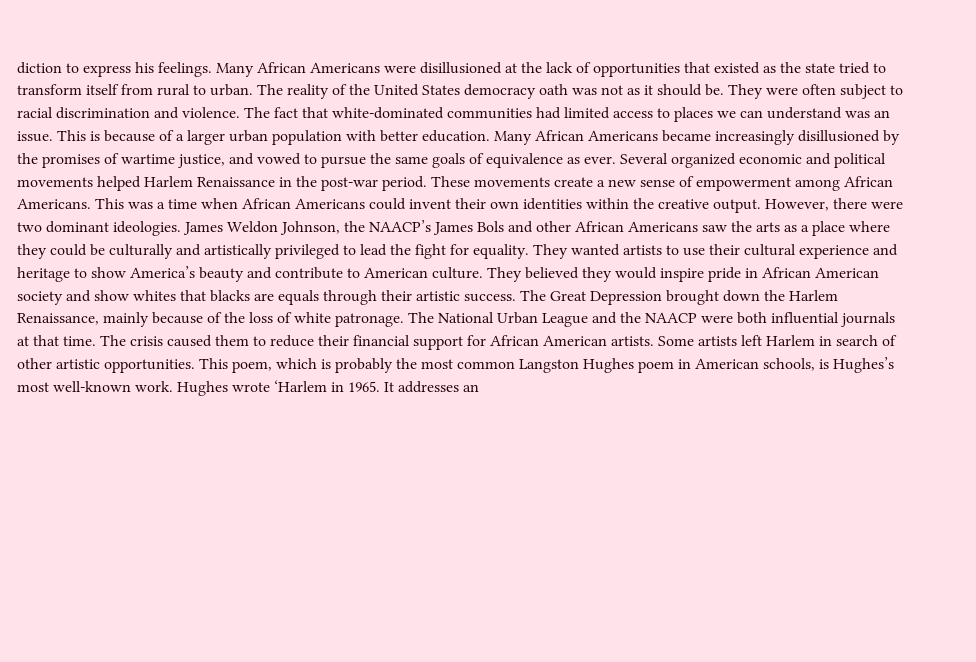diction to express his feelings. Many African Americans were disillusioned at the lack of opportunities that existed as the state tried to transform itself from rural to urban. The reality of the United States democracy oath was not as it should be. They were often subject to racial discrimination and violence. The fact that white-dominated communities had limited access to places we can understand was an issue. This is because of a larger urban population with better education. Many African Americans became increasingly disillusioned by the promises of wartime justice, and vowed to pursue the same goals of equivalence as ever. Several organized economic and political movements helped Harlem Renaissance in the post-war period. These movements create a new sense of empowerment among African Americans. This was a time when African Americans could invent their own identities within the creative output. However, there were two dominant ideologies. James Weldon Johnson, the NAACP’s James Bols and other African Americans saw the arts as a place where they could be culturally and artistically privileged to lead the fight for equality. They wanted artists to use their cultural experience and heritage to show America’s beauty and contribute to American culture. They believed they would inspire pride in African American society and show whites that blacks are equals through their artistic success. The Great Depression brought down the Harlem Renaissance, mainly because of the loss of white patronage. The National Urban League and the NAACP were both influential journals at that time. The crisis caused them to reduce their financial support for African American artists. Some artists left Harlem in search of other artistic opportunities. This poem, which is probably the most common Langston Hughes poem in American schools, is Hughes’s most well-known work. Hughes wrote ‘Harlem in 1965. It addresses an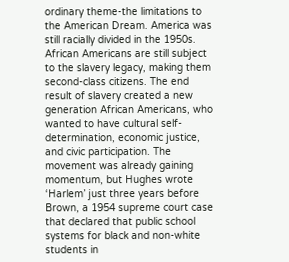ordinary theme-the limitations to the American Dream. America was still racially divided in the 1950s. African Americans are still subject to the slavery legacy, making them second-class citizens. The end result of slavery created a new generation African Americans, who wanted to have cultural self-determination, economic justice, and civic participation. The movement was already gaining momentum, but Hughes wrote ‘Harlem’ just three years before Brown, a 1954 supreme court case that declared that public school systems for black and non-white students in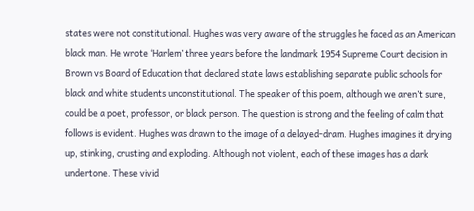states were not constitutional. Hughes was very aware of the struggles he faced as an American black man. He wrote ‘Harlem’ three years before the landmark 1954 Supreme Court decision in Brown vs Board of Education that declared state laws establishing separate public schools for black and white students unconstitutional. The speaker of this poem, although we aren’t sure, could be a poet, professor, or black person. The question is strong and the feeling of calm that follows is evident. Hughes was drawn to the image of a delayed-dram. Hughes imagines it drying up, stinking, crusting and exploding. Although not violent, each of these images has a dark undertone. These vivid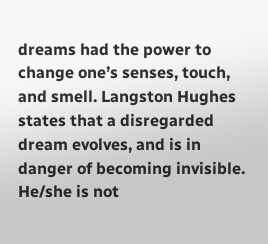dreams had the power to change one’s senses, touch, and smell. Langston Hughes states that a disregarded dream evolves, and is in danger of becoming invisible. He/she is not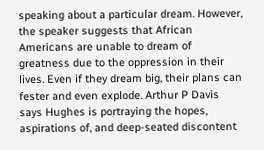speaking about a particular dream. However, the speaker suggests that African Americans are unable to dream of greatness due to the oppression in their lives. Even if they dream big, their plans can fester and even explode. Arthur P Davis says Hughes is portraying the hopes, aspirations of, and deep-seated discontent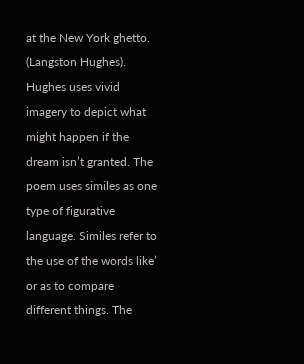at the New York ghetto. (Langston Hughes). Hughes uses vivid imagery to depict what might happen if the dream isn’t granted. The poem uses similes as one type of figurative language. Similes refer to the use of the words like’ or as to compare different things. The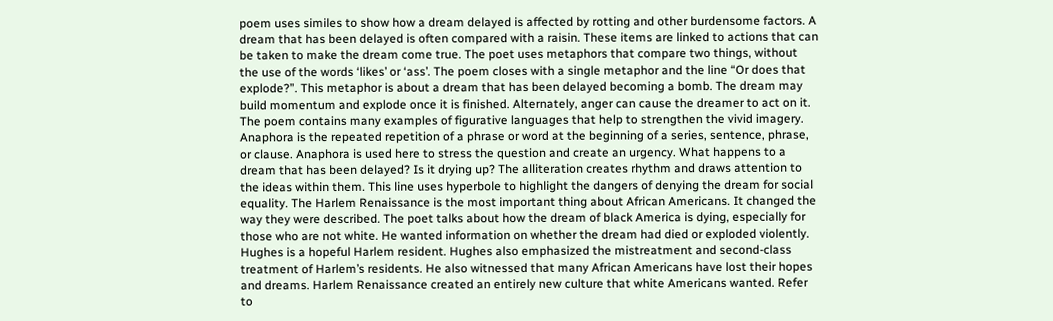poem uses similes to show how a dream delayed is affected by rotting and other burdensome factors. A dream that has been delayed is often compared with a raisin. These items are linked to actions that can be taken to make the dream come true. The poet uses metaphors that compare two things, without the use of the words ‘likes’ or ‘ass’. The poem closes with a single metaphor and the line “Or does that explode?”. This metaphor is about a dream that has been delayed becoming a bomb. The dream may build momentum and explode once it is finished. Alternately, anger can cause the dreamer to act on it. The poem contains many examples of figurative languages that help to strengthen the vivid imagery. Anaphora is the repeated repetition of a phrase or word at the beginning of a series, sentence, phrase, or clause. Anaphora is used here to stress the question and create an urgency. What happens to a dream that has been delayed? Is it drying up? The alliteration creates rhythm and draws attention to the ideas within them. This line uses hyperbole to highlight the dangers of denying the dream for social equality. The Harlem Renaissance is the most important thing about African Americans. It changed the way they were described. The poet talks about how the dream of black America is dying, especially for those who are not white. He wanted information on whether the dream had died or exploded violently. Hughes is a hopeful Harlem resident. Hughes also emphasized the mistreatment and second-class treatment of Harlem’s residents. He also witnessed that many African Americans have lost their hopes and dreams. Harlem Renaissance created an entirely new culture that white Americans wanted. Refer to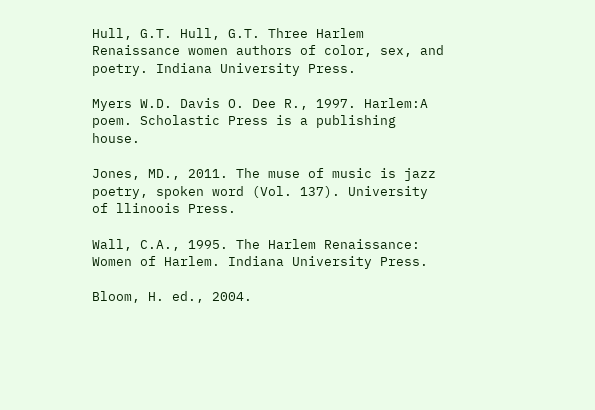Hull, G.T. Hull, G.T. Three Harlem Renaissance women authors of color, sex, and poetry. Indiana University Press.

Myers W.D. Davis O. Dee R., 1997. Harlem:A poem. Scholastic Press is a publishing house.

Jones, MD., 2011. The muse of music is jazz poetry, spoken word (Vol. 137). University of llinoois Press.

Wall, C.A., 1995. The Harlem Renaissance: Women of Harlem. Indiana University Press.

Bloom, H. ed., 2004.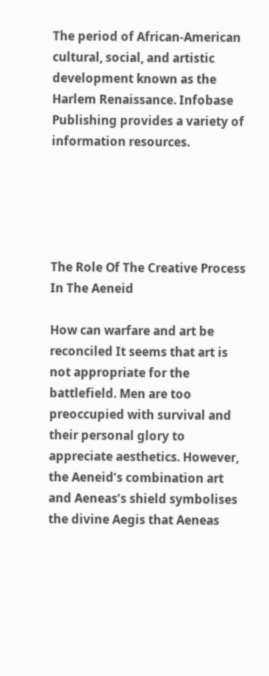The period of African-American cultural, social, and artistic development known as the Harlem Renaissance. Infobase Publishing provides a variety of information resources.





The Role Of The Creative Process In The Aeneid

How can warfare and art be reconciled It seems that art is not appropriate for the battlefield. Men are too preoccupied with survival and their personal glory to appreciate aesthetics. However, the Aeneid’s combination art and Aeneas’s shield symbolises the divine Aegis that Aeneas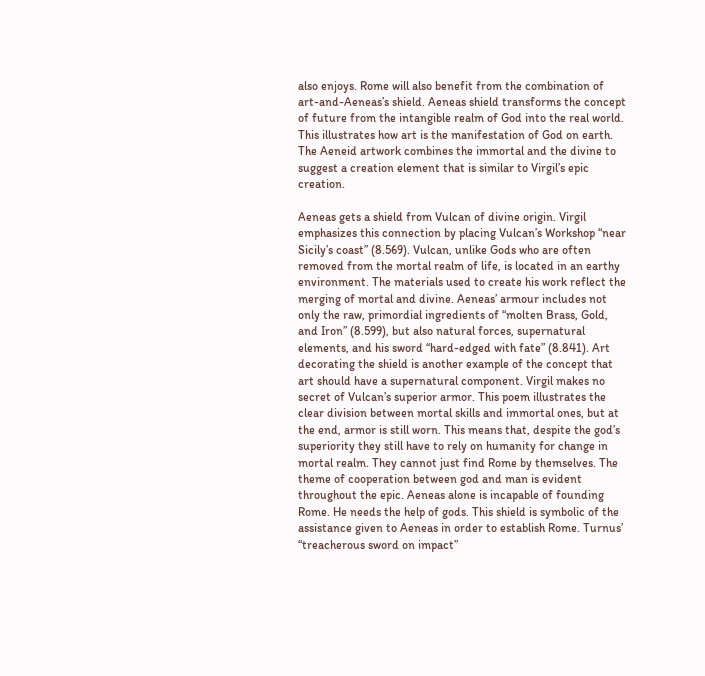also enjoys. Rome will also benefit from the combination of art-and-Aeneas’s shield. Aeneas shield transforms the concept of future from the intangible realm of God into the real world. This illustrates how art is the manifestation of God on earth. The Aeneid artwork combines the immortal and the divine to suggest a creation element that is similar to Virgil’s epic creation.

Aeneas gets a shield from Vulcan of divine origin. Virgil emphasizes this connection by placing Vulcan’s Workshop “near Sicily’s coast” (8.569). Vulcan, unlike Gods who are often removed from the mortal realm of life, is located in an earthy environment. The materials used to create his work reflect the merging of mortal and divine. Aeneas’ armour includes not only the raw, primordial ingredients of “molten Brass, Gold, and Iron” (8.599), but also natural forces, supernatural elements, and his sword “hard-edged with fate” (8.841). Art decorating the shield is another example of the concept that art should have a supernatural component. Virgil makes no secret of Vulcan’s superior armor. This poem illustrates the clear division between mortal skills and immortal ones, but at the end, armor is still worn. This means that, despite the god’s superiority they still have to rely on humanity for change in mortal realm. They cannot just find Rome by themselves. The theme of cooperation between god and man is evident throughout the epic. Aeneas alone is incapable of founding Rome. He needs the help of gods. This shield is symbolic of the assistance given to Aeneas in order to establish Rome. Turnus’ “treacherous sword on impact”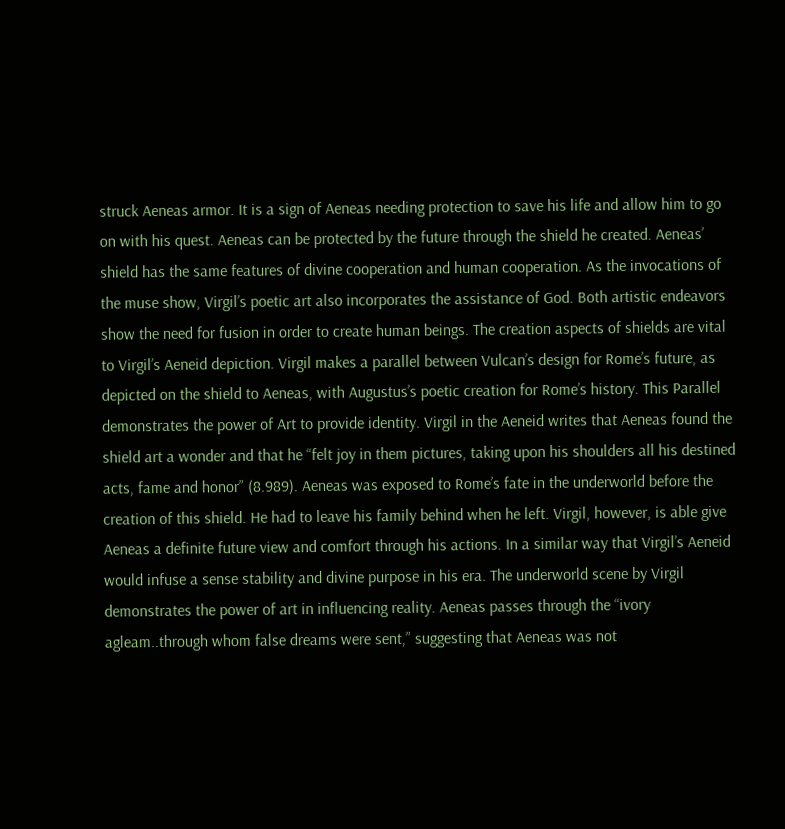struck Aeneas armor. It is a sign of Aeneas needing protection to save his life and allow him to go on with his quest. Aeneas can be protected by the future through the shield he created. Aeneas’ shield has the same features of divine cooperation and human cooperation. As the invocations of the muse show, Virgil’s poetic art also incorporates the assistance of God. Both artistic endeavors show the need for fusion in order to create human beings. The creation aspects of shields are vital to Virgil’s Aeneid depiction. Virgil makes a parallel between Vulcan’s design for Rome’s future, as depicted on the shield to Aeneas, with Augustus’s poetic creation for Rome’s history. This Parallel demonstrates the power of Art to provide identity. Virgil in the Aeneid writes that Aeneas found the shield art a wonder and that he “felt joy in them pictures, taking upon his shoulders all his destined acts, fame and honor” (8.989). Aeneas was exposed to Rome’s fate in the underworld before the creation of this shield. He had to leave his family behind when he left. Virgil, however, is able give Aeneas a definite future view and comfort through his actions. In a similar way that Virgil’s Aeneid would infuse a sense stability and divine purpose in his era. The underworld scene by Virgil demonstrates the power of art in influencing reality. Aeneas passes through the “ivory agleam..through whom false dreams were sent,” suggesting that Aeneas was not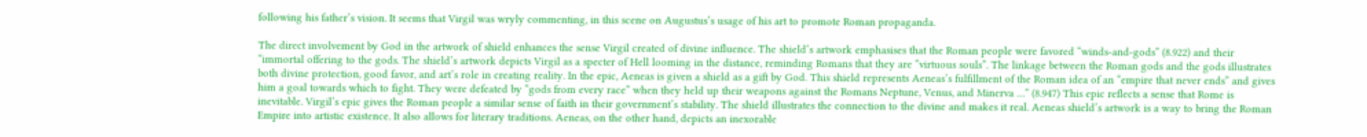following his father’s vision. It seems that Virgil was wryly commenting, in this scene on Augustus’s usage of his art to promote Roman propaganda.

The direct involvement by God in the artwork of shield enhances the sense Virgil created of divine influence. The shield’s artwork emphasises that the Roman people were favored “winds-and-gods” (8.922) and their “immortal offering to the gods. The shield’s artwork depicts Virgil as a specter of Hell looming in the distance, reminding Romans that they are “virtuous souls”. The linkage between the Roman gods and the gods illustrates both divine protection, good favor, and art’s role in creating reality. In the epic, Aeneas is given a shield as a gift by God. This shield represents Aeneas’s fulfillment of the Roman idea of an “empire that never ends” and gives him a goal towards which to fight. They were defeated by “gods from every race” when they held up their weapons against the Romans Neptune, Venus, and Minerva …” (8.947) This epic reflects a sense that Rome is inevitable. Virgil’s epic gives the Roman people a similar sense of faith in their government’s stability. The shield illustrates the connection to the divine and makes it real. Aeneas shield’s artwork is a way to bring the Roman Empire into artistic existence. It also allows for literary traditions. Aeneas, on the other hand, depicts an inexorable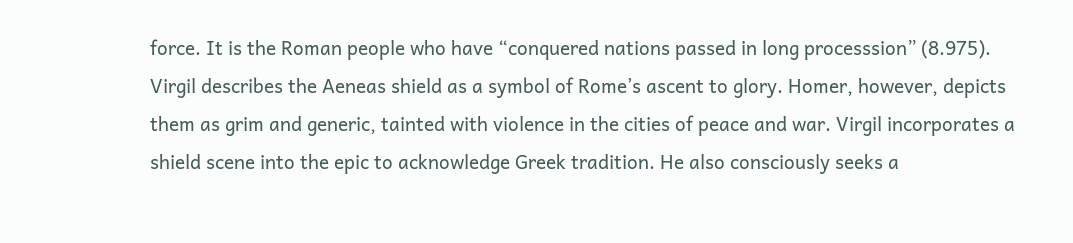force. It is the Roman people who have “conquered nations passed in long processsion” (8.975). Virgil describes the Aeneas shield as a symbol of Rome’s ascent to glory. Homer, however, depicts them as grim and generic, tainted with violence in the cities of peace and war. Virgil incorporates a shield scene into the epic to acknowledge Greek tradition. He also consciously seeks a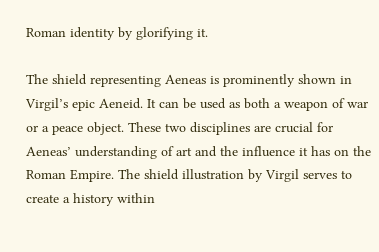Roman identity by glorifying it.

The shield representing Aeneas is prominently shown in Virgil’s epic Aeneid. It can be used as both a weapon of war or a peace object. These two disciplines are crucial for Aeneas’ understanding of art and the influence it has on the Roman Empire. The shield illustration by Virgil serves to create a history within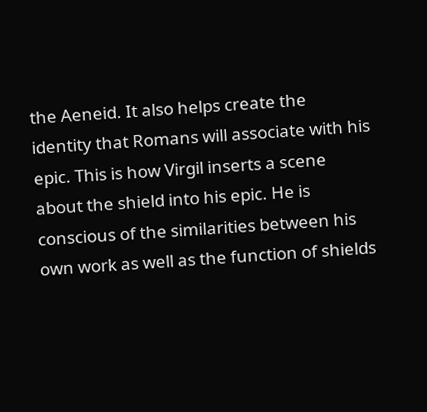the Aeneid. It also helps create the identity that Romans will associate with his epic. This is how Virgil inserts a scene about the shield into his epic. He is conscious of the similarities between his own work as well as the function of shields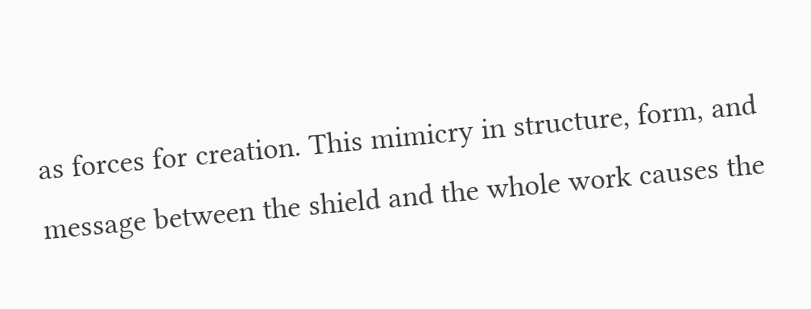as forces for creation. This mimicry in structure, form, and message between the shield and the whole work causes the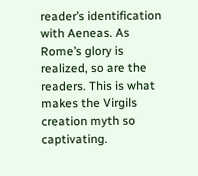reader’s identification with Aeneas. As Rome’s glory is realized, so are the readers. This is what makes the Virgils creation myth so captivating.